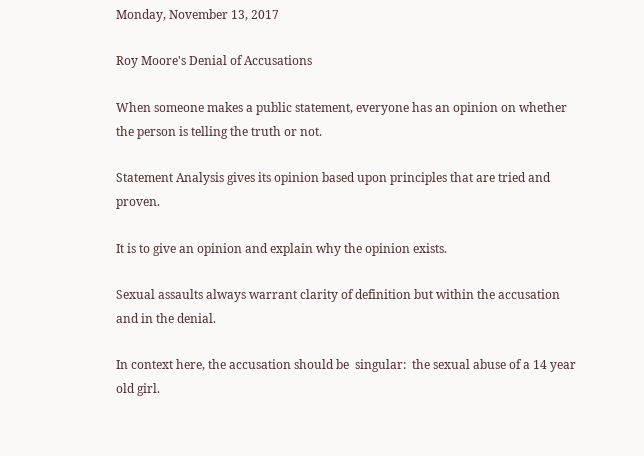Monday, November 13, 2017

Roy Moore's Denial of Accusations

When someone makes a public statement, everyone has an opinion on whether the person is telling the truth or not.

Statement Analysis gives its opinion based upon principles that are tried and proven.

It is to give an opinion and explain why the opinion exists.

Sexual assaults always warrant clarity of definition but within the accusation and in the denial.

In context here, the accusation should be  singular:  the sexual abuse of a 14 year old girl.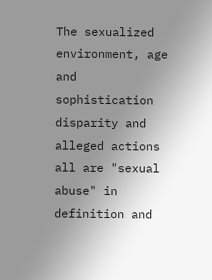The sexualized environment, age and sophistication disparity and alleged actions all are "sexual abuse" in definition and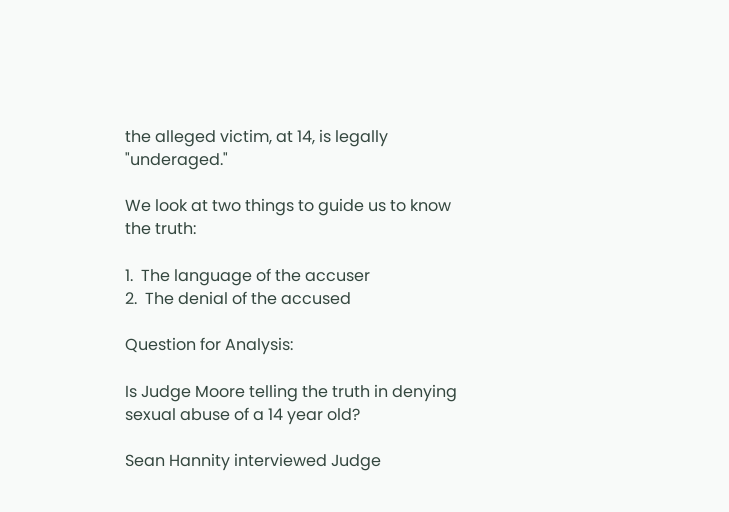the alleged victim, at 14, is legally "underaged."

We look at two things to guide us to know the truth:

1.  The language of the accuser
2.  The denial of the accused

Question for Analysis:

Is Judge Moore telling the truth in denying sexual abuse of a 14 year old?

Sean Hannity interviewed Judge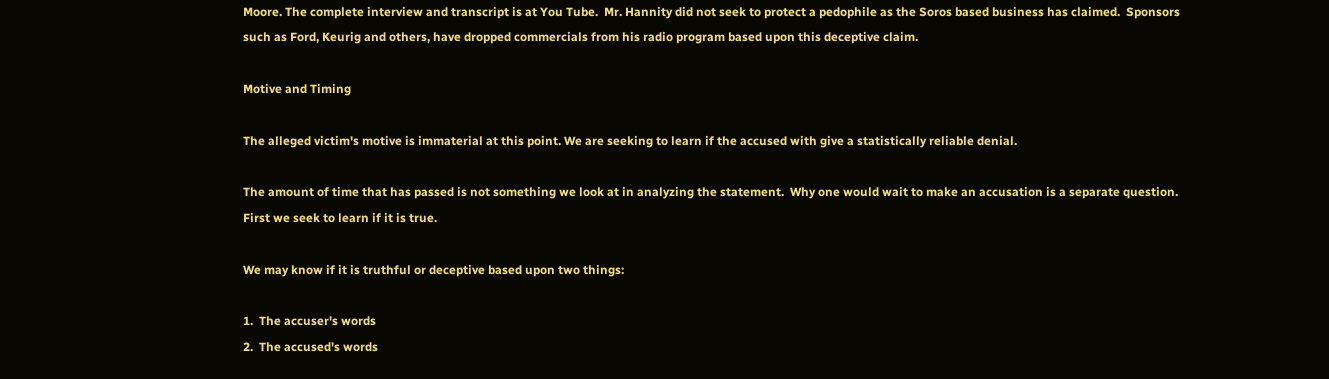Moore. The complete interview and transcript is at You Tube.  Mr. Hannity did not seek to protect a pedophile as the Soros based business has claimed.  Sponsors such as Ford, Keurig and others, have dropped commercials from his radio program based upon this deceptive claim.

Motive and Timing

The alleged victim's motive is immaterial at this point. We are seeking to learn if the accused with give a statistically reliable denial.

The amount of time that has passed is not something we look at in analyzing the statement.  Why one would wait to make an accusation is a separate question.  First we seek to learn if it is true.

We may know if it is truthful or deceptive based upon two things:

1.  The accuser's words
2.  The accused's words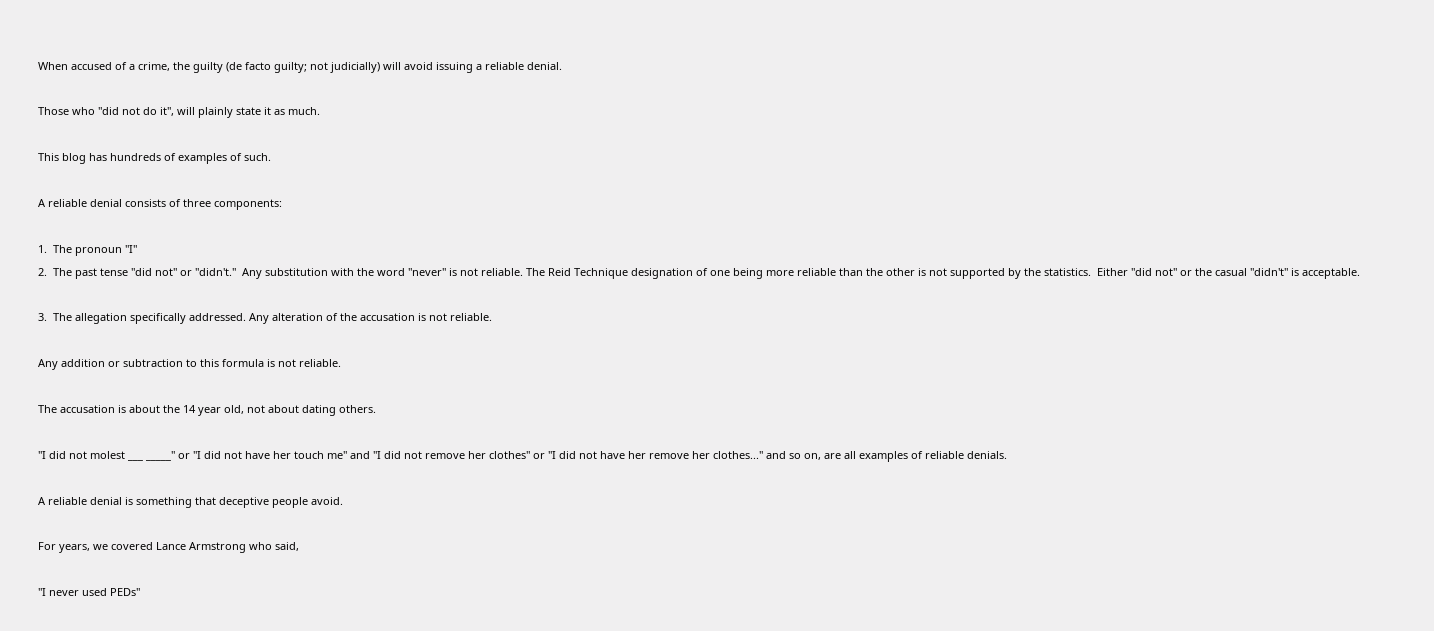When accused of a crime, the guilty (de facto guilty; not judicially) will avoid issuing a reliable denial.

Those who "did not do it", will plainly state it as much.

This blog has hundreds of examples of such.

A reliable denial consists of three components:

1.  The pronoun "I"
2.  The past tense "did not" or "didn't."  Any substitution with the word "never" is not reliable. The Reid Technique designation of one being more reliable than the other is not supported by the statistics.  Either "did not" or the casual "didn't" is acceptable.

3.  The allegation specifically addressed. Any alteration of the accusation is not reliable.

Any addition or subtraction to this formula is not reliable.

The accusation is about the 14 year old, not about dating others.

"I did not molest ___ _____" or "I did not have her touch me" and "I did not remove her clothes" or "I did not have her remove her clothes..." and so on, are all examples of reliable denials.

A reliable denial is something that deceptive people avoid.

For years, we covered Lance Armstrong who said,

"I never used PEDs"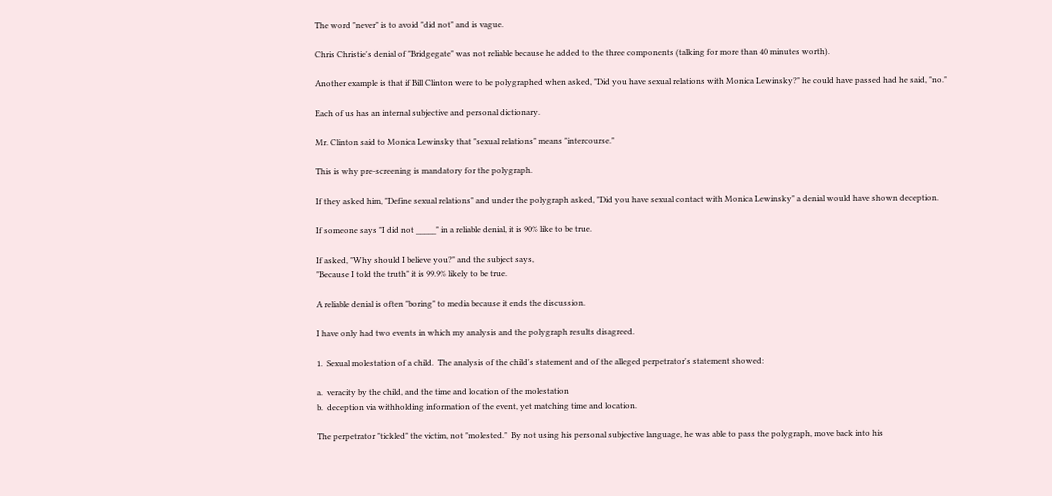The word "never" is to avoid "did not" and is vague.

Chris Christie's denial of "Bridgegate" was not reliable because he added to the three components (talking for more than 40 minutes worth).

Another example is that if Bill Clinton were to be polygraphed when asked, "Did you have sexual relations with Monica Lewinsky?" he could have passed had he said, "no."

Each of us has an internal subjective and personal dictionary.

Mr. Clinton said to Monica Lewinsky that "sexual relations" means "intercourse."

This is why pre-screening is mandatory for the polygraph.

If they asked him, "Define sexual relations" and under the polygraph asked, "Did you have sexual contact with Monica Lewinsky" a denial would have shown deception.

If someone says "I did not _____" in a reliable denial, it is 90% like to be true.

If asked, "Why should I believe you?" and the subject says,
"Because I told the truth" it is 99.9% likely to be true.

A reliable denial is often "boring" to media because it ends the discussion.

I have only had two events in which my analysis and the polygraph results disagreed.

1.  Sexual molestation of a child.  The analysis of the child's statement and of the alleged perpetrator's statement showed:

a.  veracity by the child, and the time and location of the molestation
b.  deception via withholding information of the event, yet matching time and location.

The perpetrator "tickled" the victim, not "molested."  By not using his personal subjective language, he was able to pass the polygraph, move back into his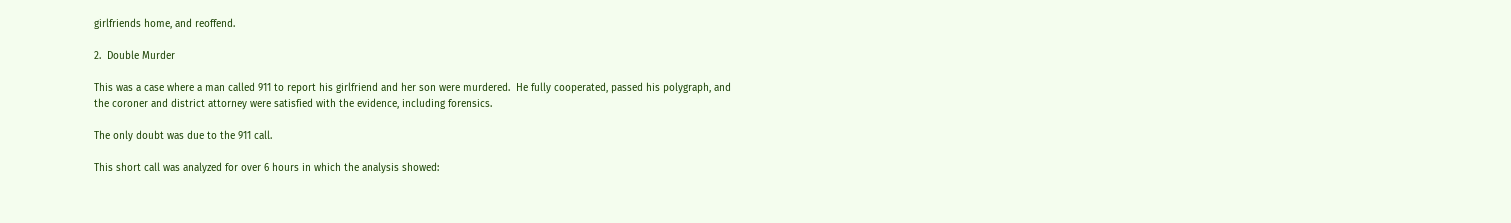girlfriends home, and reoffend.

2.  Double Murder

This was a case where a man called 911 to report his girlfriend and her son were murdered.  He fully cooperated, passed his polygraph, and the coroner and district attorney were satisfied with the evidence, including forensics.

The only doubt was due to the 911 call.

This short call was analyzed for over 6 hours in which the analysis showed: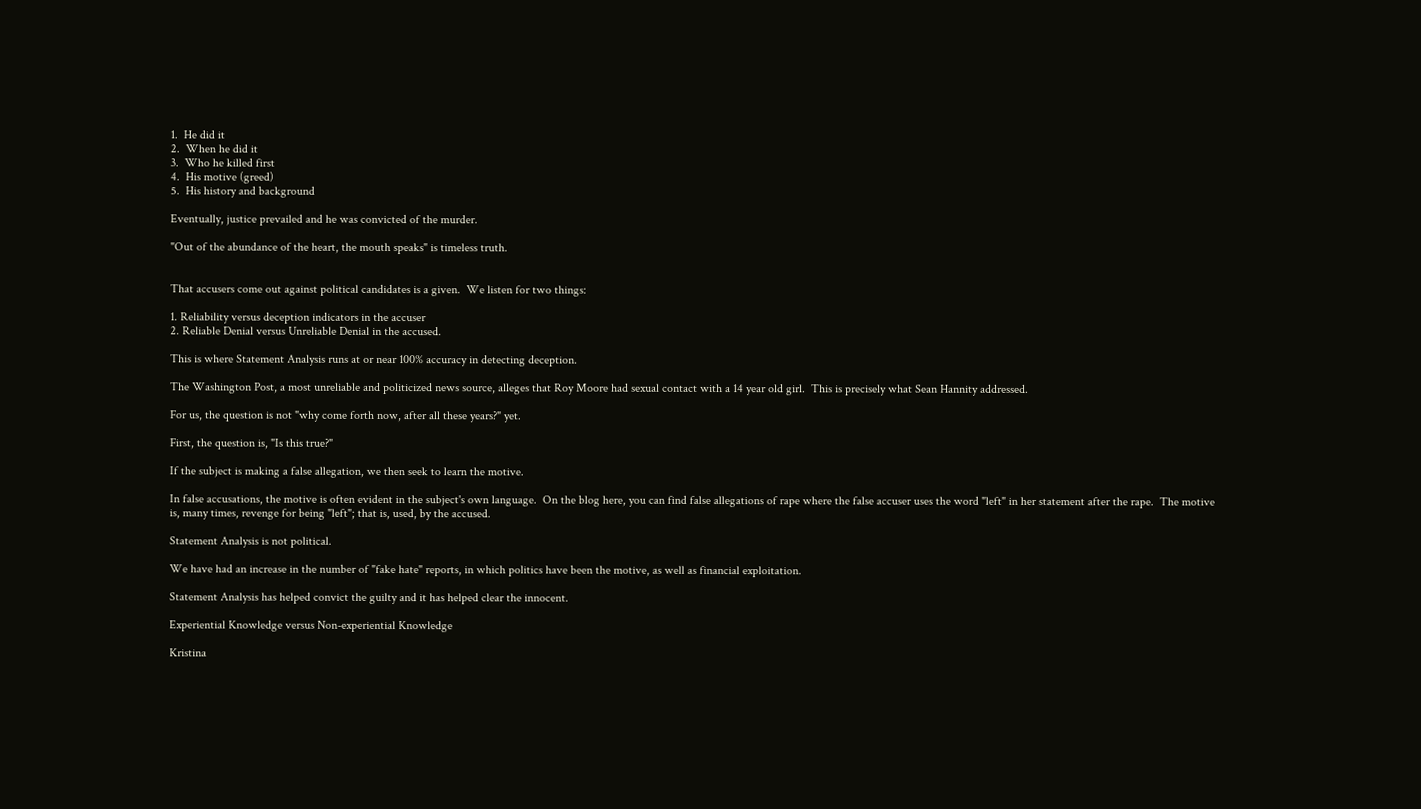1.  He did it
2.  When he did it
3.  Who he killed first
4.  His motive (greed)
5.  His history and background

Eventually, justice prevailed and he was convicted of the murder.

"Out of the abundance of the heart, the mouth speaks" is timeless truth.


That accusers come out against political candidates is a given.  We listen for two things:

1. Reliability versus deception indicators in the accuser
2. Reliable Denial versus Unreliable Denial in the accused.

This is where Statement Analysis runs at or near 100% accuracy in detecting deception.

The Washington Post, a most unreliable and politicized news source, alleges that Roy Moore had sexual contact with a 14 year old girl.  This is precisely what Sean Hannity addressed.

For us, the question is not "why come forth now, after all these years?" yet.

First, the question is, "Is this true?"

If the subject is making a false allegation, we then seek to learn the motive.

In false accusations, the motive is often evident in the subject's own language.  On the blog here, you can find false allegations of rape where the false accuser uses the word "left" in her statement after the rape.  The motive is, many times, revenge for being "left"; that is, used, by the accused.

Statement Analysis is not political.

We have had an increase in the number of "fake hate" reports, in which politics have been the motive, as well as financial exploitation.

Statement Analysis has helped convict the guilty and it has helped clear the innocent.

Experiential Knowledge versus Non-experiential Knowledge

Kristina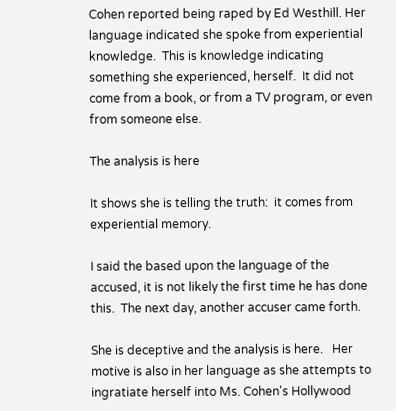Cohen reported being raped by Ed Westhill. Her language indicated she spoke from experiential knowledge.  This is knowledge indicating something she experienced, herself.  It did not come from a book, or from a TV program, or even from someone else.

The analysis is here

It shows she is telling the truth:  it comes from experiential memory.

I said the based upon the language of the accused, it is not likely the first time he has done this.  The next day, another accuser came forth.

She is deceptive and the analysis is here.   Her motive is also in her language as she attempts to ingratiate herself into Ms. Cohen's Hollywood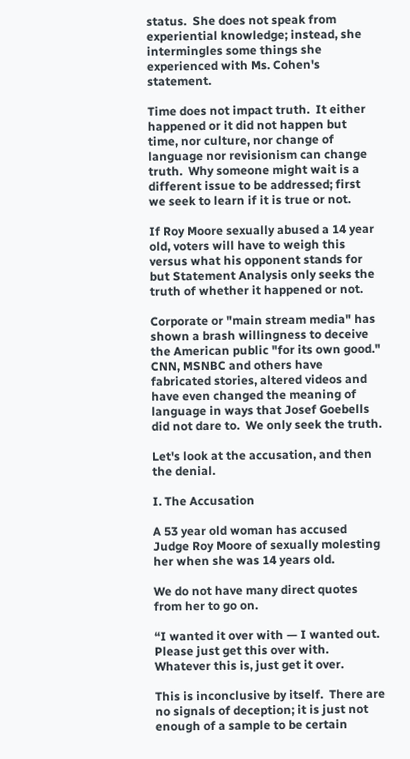status.  She does not speak from experiential knowledge; instead, she intermingles some things she experienced with Ms. Cohen's statement.

Time does not impact truth.  It either happened or it did not happen but time, nor culture, nor change of language nor revisionism can change truth.  Why someone might wait is a different issue to be addressed; first we seek to learn if it is true or not.

If Roy Moore sexually abused a 14 year old, voters will have to weigh this versus what his opponent stands for but Statement Analysis only seeks the truth of whether it happened or not.

Corporate or "main stream media" has shown a brash willingness to deceive the American public "for its own good."  CNN, MSNBC and others have fabricated stories, altered videos and have even changed the meaning of language in ways that Josef Goebells did not dare to.  We only seek the truth.

Let's look at the accusation, and then the denial.

I. The Accusation

A 53 year old woman has accused Judge Roy Moore of sexually molesting her when she was 14 years old.

We do not have many direct quotes from her to go on.

“I wanted it over with — I wanted out. Please just get this over with. Whatever this is, just get it over.

This is inconclusive by itself.  There are no signals of deception; it is just not enough of a sample to be certain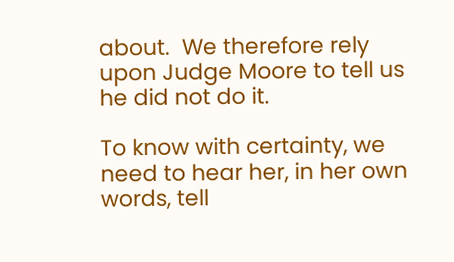about.  We therefore rely upon Judge Moore to tell us he did not do it.

To know with certainty, we need to hear her, in her own words, tell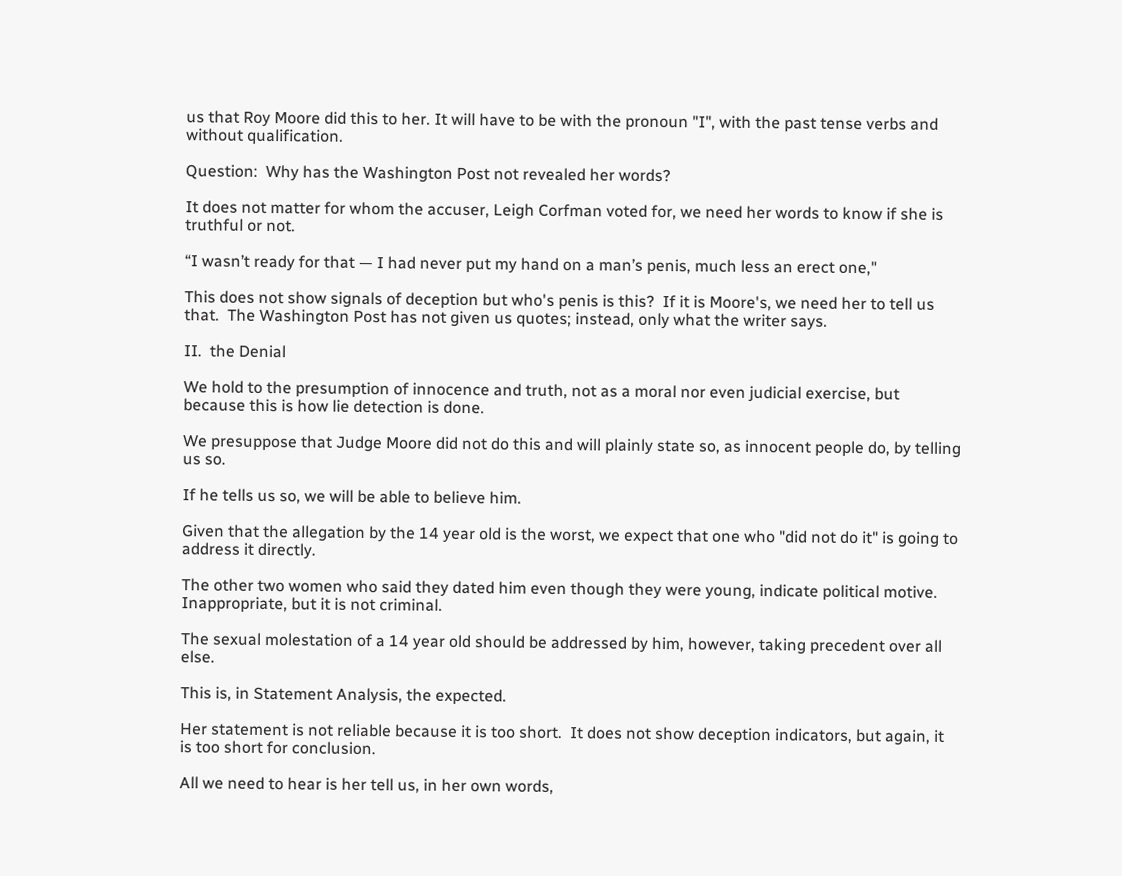us that Roy Moore did this to her. It will have to be with the pronoun "I", with the past tense verbs and without qualification.

Question:  Why has the Washington Post not revealed her words?

It does not matter for whom the accuser, Leigh Corfman voted for, we need her words to know if she is truthful or not.

“I wasn’t ready for that — I had never put my hand on a man’s penis, much less an erect one,"

This does not show signals of deception but who's penis is this?  If it is Moore's, we need her to tell us that.  The Washington Post has not given us quotes; instead, only what the writer says.

II.  the Denial

We hold to the presumption of innocence and truth, not as a moral nor even judicial exercise, but because this is how lie detection is done.

We presuppose that Judge Moore did not do this and will plainly state so, as innocent people do, by telling us so.

If he tells us so, we will be able to believe him.

Given that the allegation by the 14 year old is the worst, we expect that one who "did not do it" is going to address it directly.

The other two women who said they dated him even though they were young, indicate political motive.  Inappropriate, but it is not criminal.

The sexual molestation of a 14 year old should be addressed by him, however, taking precedent over all else.

This is, in Statement Analysis, the expected.

Her statement is not reliable because it is too short.  It does not show deception indicators, but again, it is too short for conclusion.

All we need to hear is her tell us, in her own words,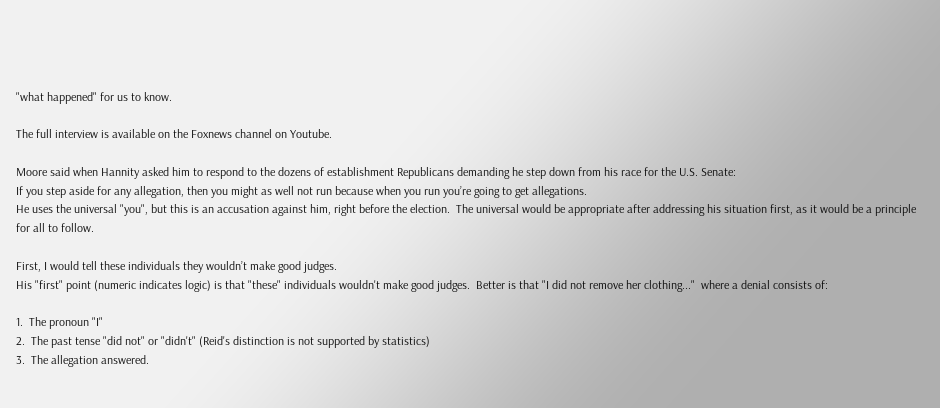"what happened" for us to know.

The full interview is available on the Foxnews channel on Youtube.

Moore said when Hannity asked him to respond to the dozens of establishment Republicans demanding he step down from his race for the U.S. Senate:
If you step aside for any allegation, then you might as well not run because when you run you’re going to get allegations.
He uses the universal "you", but this is an accusation against him, right before the election.  The universal would be appropriate after addressing his situation first, as it would be a principle for all to follow.

First, I would tell these individuals they wouldn’t make good judges.
His "first" point (numeric indicates logic) is that "these" individuals wouldn't make good judges.  Better is that "I did not remove her clothing..."  where a denial consists of:

1.  The pronoun "I"
2.  The past tense "did not" or "didn't" (Reid's distinction is not supported by statistics)
3.  The allegation answered.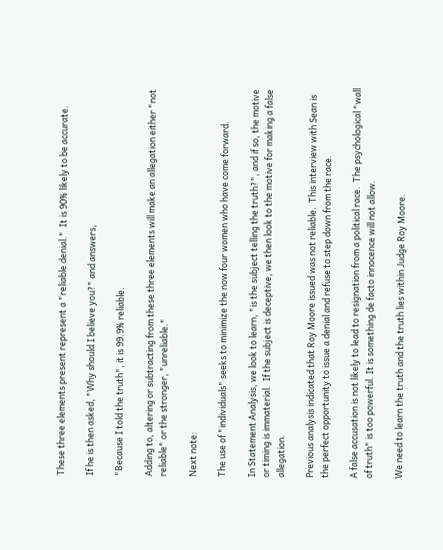These three elements present represent a "reliable denial."  It is 90% likely to be accurate.

If he is then asked, "Why should I believe you?" and answers,

"Because I told the truth", it is 99.9% reliable.

Adding to, altering or subtracting from these three elements will make an allegation either "not reliable" or the stronger, "unreliable."

Next note:

The use of "individuals" seeks to minimize the now four women who have come forward.

In Statement Analysis, we look to learn, "is the subject telling the truth?", and if so, the motive or timing is immaterial.  If the subject is deceptive, we then look to the motive for making a false allegation.

Previous analysis indicated that Roy Moore issued was not reliable.  This interview with Sean is the perfect opportunity to issue a denial and refuse to step down from the race.

A false accusation is not likely to lead to resignation from a political race.  The psychological "wall of truth" is too powerful. It is something de facto innocence will not allow.

We need to learn the truth and the truth lies within Judge Roy Moore.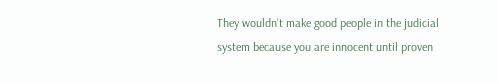They wouldn’t make good people in the judicial system because you are innocent until proven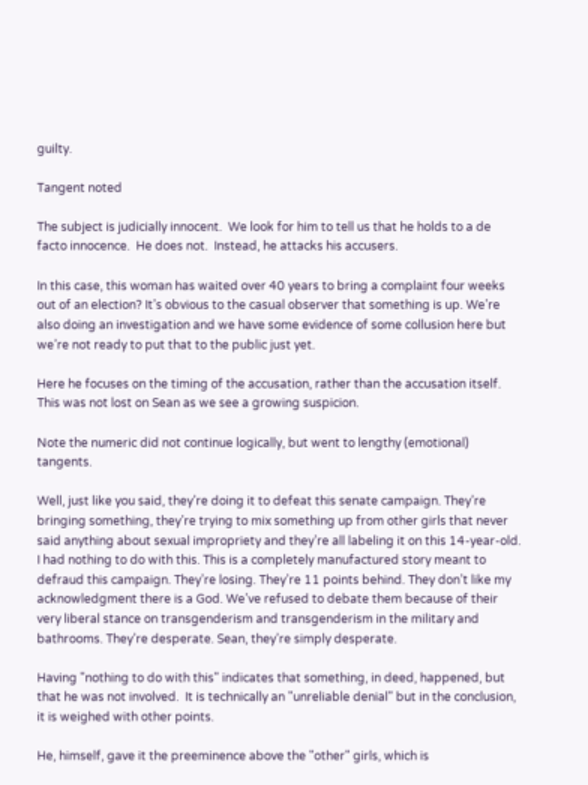guilty.

Tangent noted

The subject is judicially innocent.  We look for him to tell us that he holds to a de facto innocence.  He does not.  Instead, he attacks his accusers.

In this case, this woman has waited over 40 years to bring a complaint four weeks out of an election? It’s obvious to the casual observer that something is up. We’re also doing an investigation and we have some evidence of some collusion here but we’re not ready to put that to the public just yet.

Here he focuses on the timing of the accusation, rather than the accusation itself. This was not lost on Sean as we see a growing suspicion.

Note the numeric did not continue logically, but went to lengthy (emotional) tangents.

Well, just like you said, they’re doing it to defeat this senate campaign. They’re bringing something, they’re trying to mix something up from other girls that never said anything about sexual impropriety and they’re all labeling it on this 14-year-old. I had nothing to do with this. This is a completely manufactured story meant to defraud this campaign. They’re losing. They’re 11 points behind. They don’t like my acknowledgment there is a God. We’ve refused to debate them because of their very liberal stance on transgenderism and transgenderism in the military and bathrooms. They’re desperate. Sean, they’re simply desperate.

Having "nothing to do with this" indicates that something, in deed, happened, but that he was not involved.  It is technically an "unreliable denial" but in the conclusion, it is weighed with other points.

He, himself, gave it the preeminence above the "other" girls, which is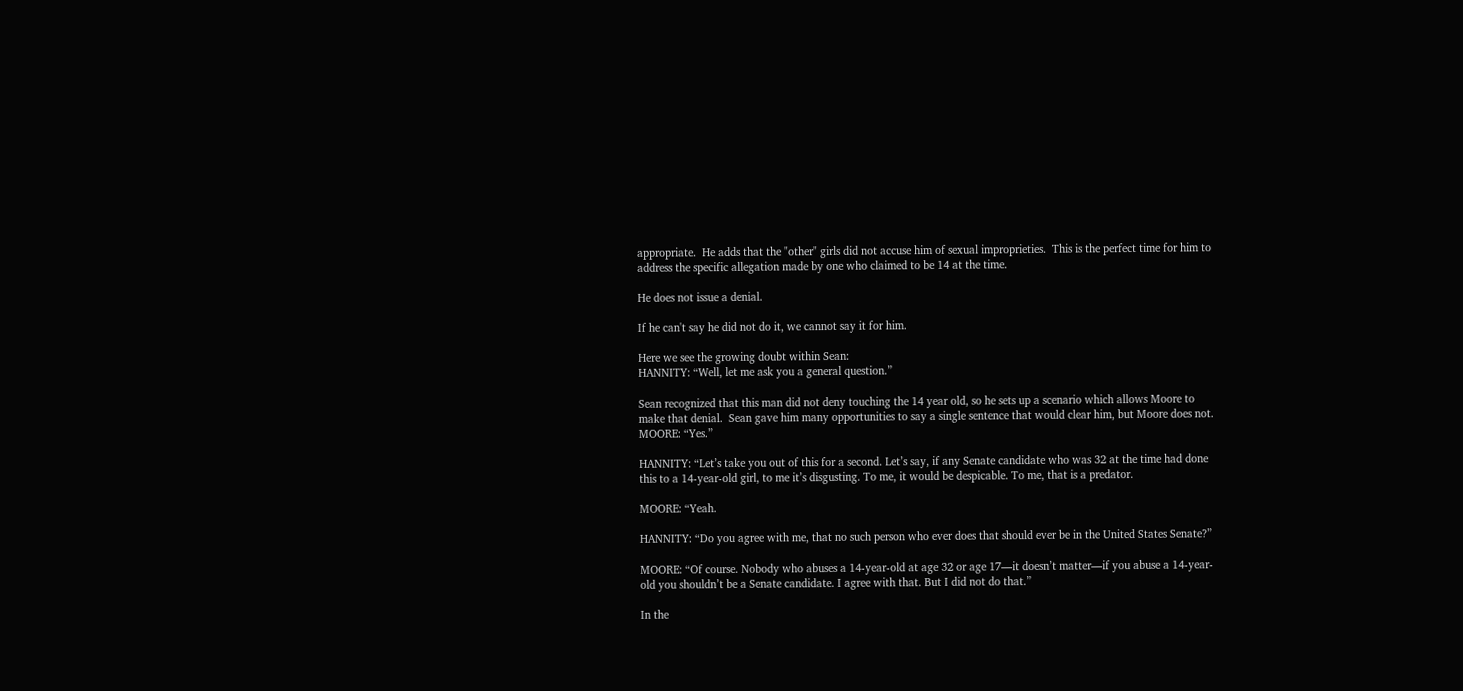appropriate.  He adds that the "other" girls did not accuse him of sexual improprieties.  This is the perfect time for him to address the specific allegation made by one who claimed to be 14 at the time.

He does not issue a denial.

If he can't say he did not do it, we cannot say it for him.

Here we see the growing doubt within Sean:
HANNITY: “Well, let me ask you a general question.”

Sean recognized that this man did not deny touching the 14 year old, so he sets up a scenario which allows Moore to make that denial.  Sean gave him many opportunities to say a single sentence that would clear him, but Moore does not.
MOORE: “Yes.”

HANNITY: “Let’s take you out of this for a second. Let’s say, if any Senate candidate who was 32 at the time had done this to a 14-year-old girl, to me it’s disgusting. To me, it would be despicable. To me, that is a predator.

MOORE: “Yeah.

HANNITY: “Do you agree with me, that no such person who ever does that should ever be in the United States Senate?”

MOORE: “Of course. Nobody who abuses a 14-year-old at age 32 or age 17—it doesn’t matter—if you abuse a 14-year-old you shouldn’t be a Senate candidate. I agree with that. But I did not do that.”

In the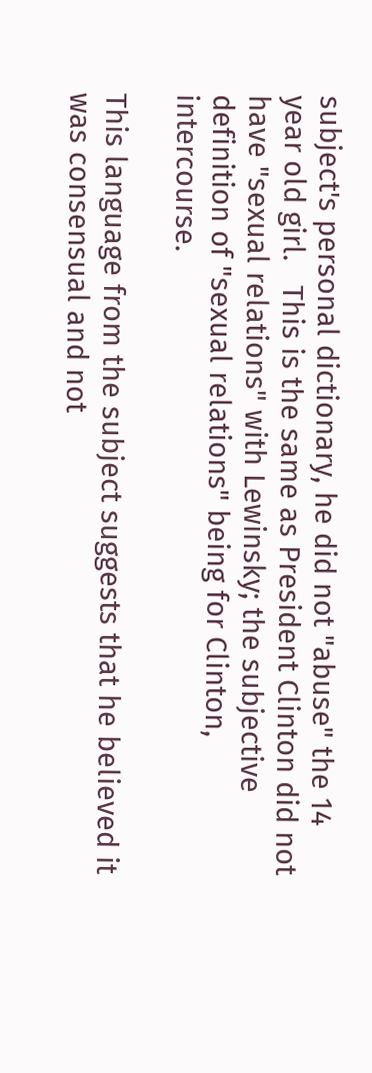subject's personal dictionary, he did not "abuse" the 14 year old girl.   This is the same as President Clinton did not have "sexual relations" with Lewinsky; the subjective definition of "sexual relations" being for Clinton, intercourse.

This language from the subject suggests that he believed it was consensual and not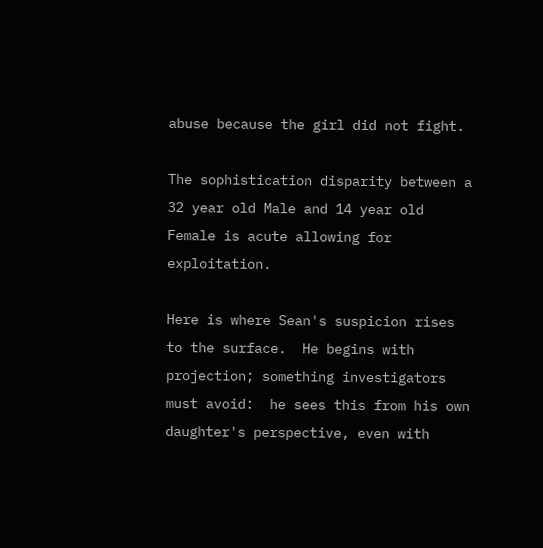abuse because the girl did not fight.

The sophistication disparity between a 32 year old Male and 14 year old Female is acute allowing for exploitation.

Here is where Sean's suspicion rises to the surface.  He begins with projection; something investigators must avoid:  he sees this from his own daughter's perspective, even with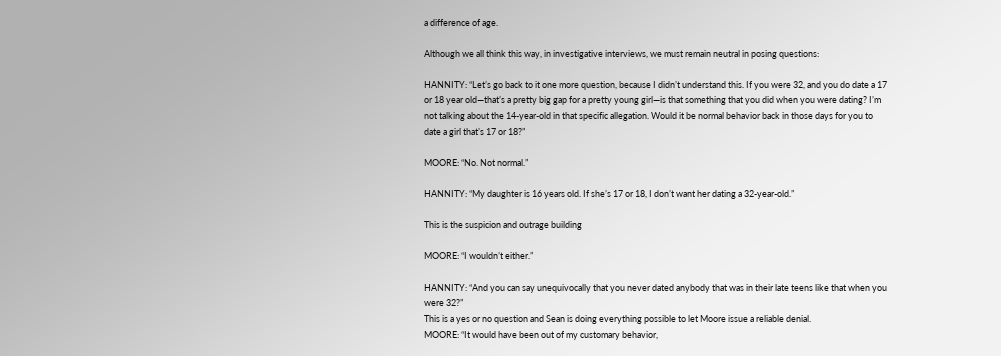a difference of age.

Although we all think this way, in investigative interviews, we must remain neutral in posing questions:

HANNITY: “Let’s go back to it one more question, because I didn’t understand this. If you were 32, and you do date a 17 or 18 year old—that’s a pretty big gap for a pretty young girl—is that something that you did when you were dating? I’m not talking about the 14-year-old in that specific allegation. Would it be normal behavior back in those days for you to date a girl that’s 17 or 18?”

MOORE: “No. Not normal.”

HANNITY: “My daughter is 16 years old. If she’s 17 or 18, I don’t want her dating a 32-year-old.”

This is the suspicion and outrage building

MOORE: “I wouldn’t either.”

HANNITY: “And you can say unequivocally that you never dated anybody that was in their late teens like that when you were 32?”
This is a yes or no question and Sean is doing everything possible to let Moore issue a reliable denial.
MOORE: “It would have been out of my customary behavior,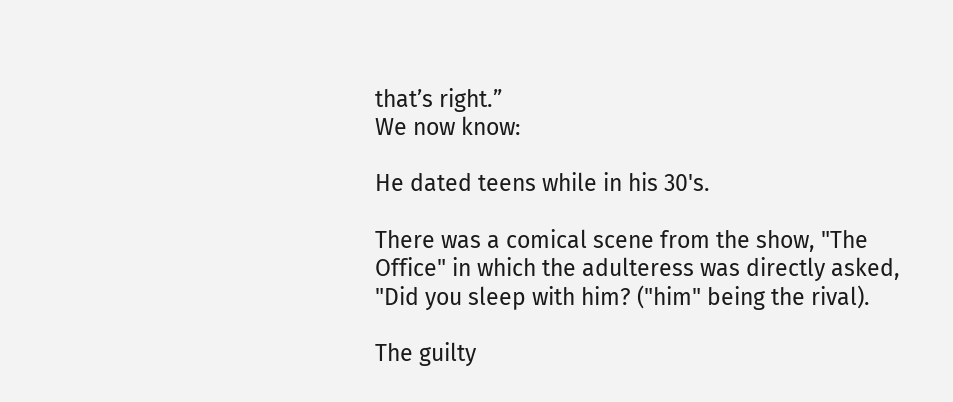that’s right.”
We now know:

He dated teens while in his 30's.

There was a comical scene from the show, "The Office" in which the adulteress was directly asked, "Did you sleep with him? ("him" being the rival).

The guilty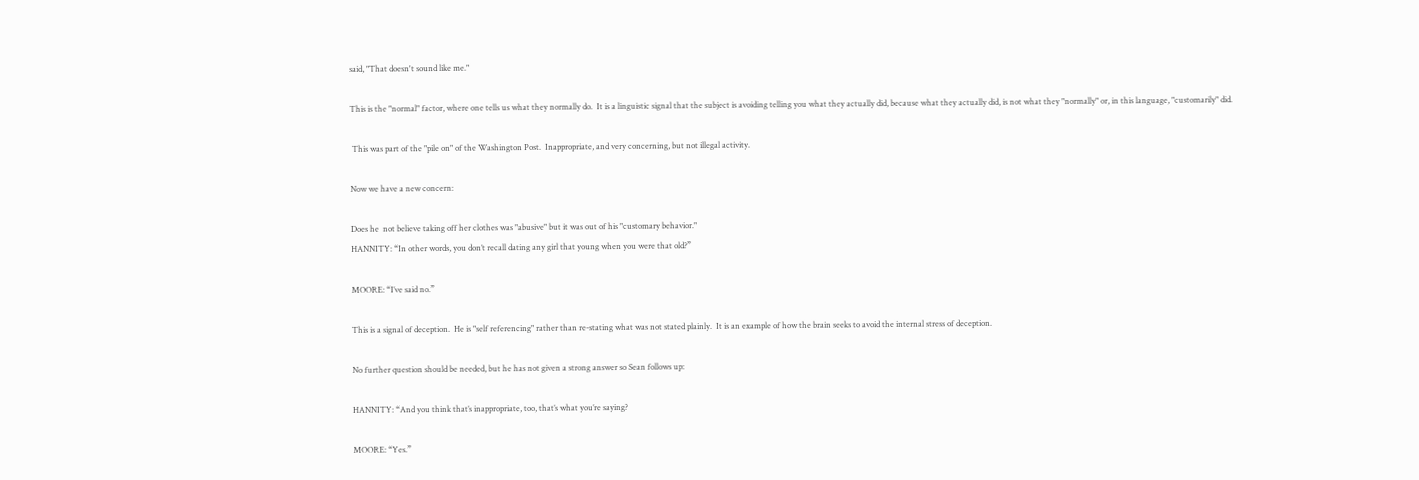said, "That doesn't sound like me."

This is the "normal" factor, where one tells us what they normally do.  It is a linguistic signal that the subject is avoiding telling you what they actually did, because what they actually did, is not what they "normally" or, in this language, "customarily" did.

 This was part of the "pile on" of the Washington Post.  Inappropriate, and very concerning, but not illegal activity.

Now we have a new concern:

Does he  not believe taking off her clothes was "abusive" but it was out of his "customary behavior."
HANNITY: “In other words, you don’t recall dating any girl that young when you were that old?”

MOORE: “I’ve said no.”

This is a signal of deception.  He is "self referencing" rather than re-stating what was not stated plainly.  It is an example of how the brain seeks to avoid the internal stress of deception.

No further question should be needed, but he has not given a strong answer so Sean follows up:

HANNITY: “And you think that’s inappropriate, too, that’s what you’re saying?

MOORE: “Yes.”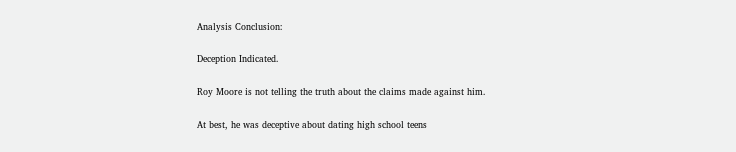Analysis Conclusion:

Deception Indicated.

Roy Moore is not telling the truth about the claims made against him.

At best, he was deceptive about dating high school teens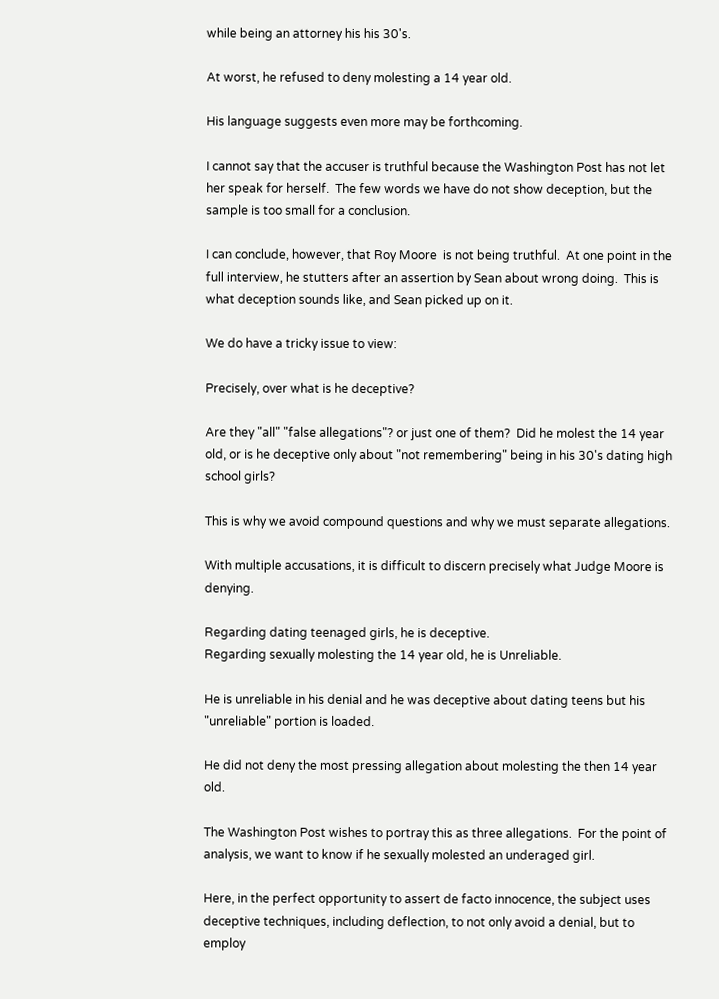while being an attorney his his 30's.

At worst, he refused to deny molesting a 14 year old.

His language suggests even more may be forthcoming.

I cannot say that the accuser is truthful because the Washington Post has not let her speak for herself.  The few words we have do not show deception, but the sample is too small for a conclusion.

I can conclude, however, that Roy Moore  is not being truthful.  At one point in the full interview, he stutters after an assertion by Sean about wrong doing.  This is what deception sounds like, and Sean picked up on it.

We do have a tricky issue to view:

Precisely, over what is he deceptive?

Are they "all" "false allegations"? or just one of them?  Did he molest the 14 year old, or is he deceptive only about "not remembering" being in his 30's dating high school girls?

This is why we avoid compound questions and why we must separate allegations.

With multiple accusations, it is difficult to discern precisely what Judge Moore is denying.

Regarding dating teenaged girls, he is deceptive.
Regarding sexually molesting the 14 year old, he is Unreliable.

He is unreliable in his denial and he was deceptive about dating teens but his "unreliable" portion is loaded.

He did not deny the most pressing allegation about molesting the then 14 year old.

The Washington Post wishes to portray this as three allegations.  For the point of analysis, we want to know if he sexually molested an underaged girl.

Here, in the perfect opportunity to assert de facto innocence, the subject uses deceptive techniques, including deflection, to not only avoid a denial, but to employ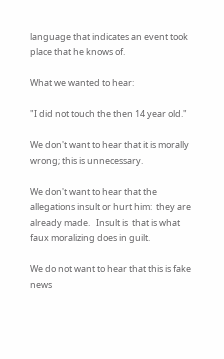language that indicates an event took place that he knows of.

What we wanted to hear:

"I did not touch the then 14 year old."

We don't want to hear that it is morally wrong; this is unnecessary.

We don't want to hear that the allegations insult or hurt him:  they are already made.   Insult is  that is what faux moralizing does in guilt.

We do not want to hear that this is fake news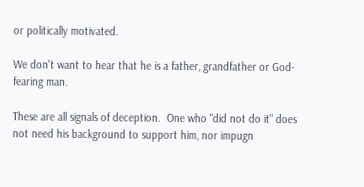or politically motivated.

We don't want to hear that he is a father, grandfather or God-fearing man.

These are all signals of deception.  One who "did not do it" does not need his background to support him, nor impugn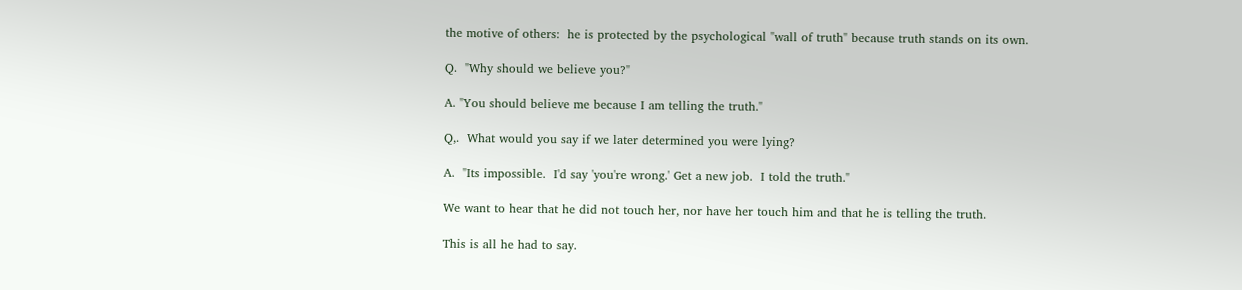the motive of others:  he is protected by the psychological "wall of truth" because truth stands on its own.

Q.  "Why should we believe you?"

A. "You should believe me because I am telling the truth."

Q,.  What would you say if we later determined you were lying?

A.  "Its impossible.  I'd say 'you're wrong.' Get a new job.  I told the truth."

We want to hear that he did not touch her, nor have her touch him and that he is telling the truth.

This is all he had to say.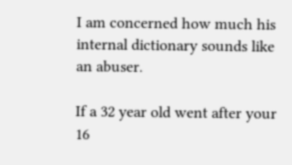I am concerned how much his internal dictionary sounds like an abuser.

If a 32 year old went after your 16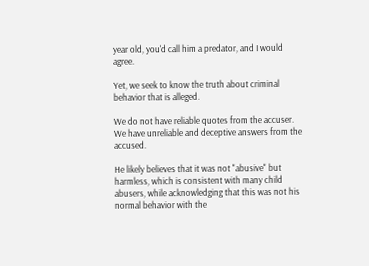year old, you'd call him a predator, and I would agree.

Yet, we seek to know the truth about criminal behavior that is alleged.

We do not have reliable quotes from the accuser.
We have unreliable and deceptive answers from the accused.

He likely believes that it was not "abusive" but harmless, which is consistent with many child abusers, while acknowledging that this was not his normal behavior with the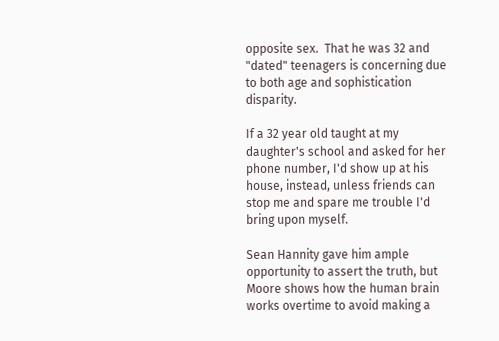opposite sex.  That he was 32 and "dated" teenagers is concerning due to both age and sophistication disparity.

If a 32 year old taught at my daughter's school and asked for her phone number, I'd show up at his house, instead, unless friends can stop me and spare me trouble I'd bring upon myself.

Sean Hannity gave him ample opportunity to assert the truth, but Moore shows how the human brain works overtime to avoid making a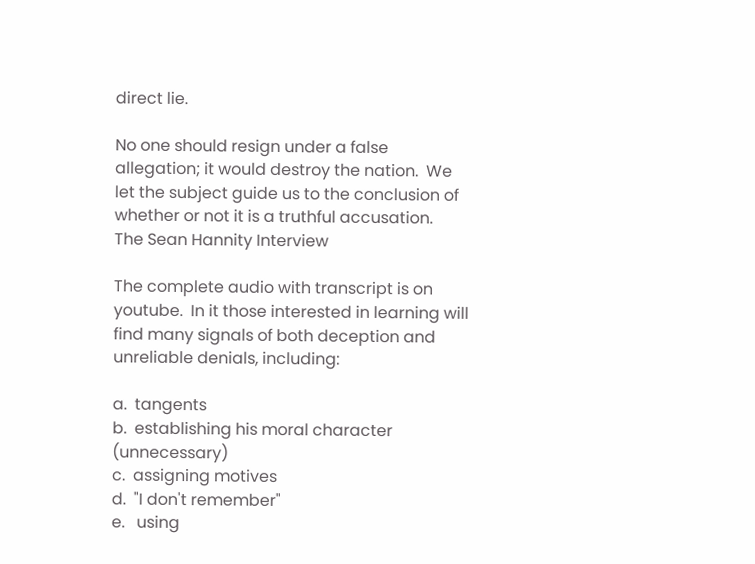direct lie.

No one should resign under a false allegation; it would destroy the nation.  We let the subject guide us to the conclusion of whether or not it is a truthful accusation.
The Sean Hannity Interview

The complete audio with transcript is on youtube.  In it those interested in learning will find many signals of both deception and unreliable denials, including:

a.  tangents
b.  establishing his moral character (unnecessary)
c.  assigning motives
d.  "I don't remember"
e.   using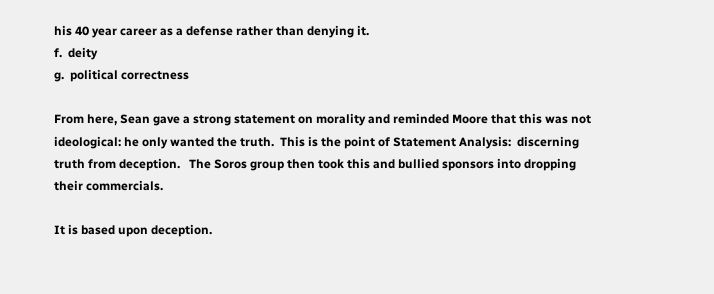his 40 year career as a defense rather than denying it.
f.  deity
g.  political correctness

From here, Sean gave a strong statement on morality and reminded Moore that this was not ideological: he only wanted the truth.  This is the point of Statement Analysis:  discerning truth from deception.   The Soros group then took this and bullied sponsors into dropping their commercials.

It is based upon deception.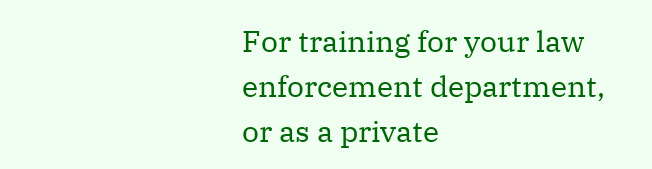For training for your law enforcement department, or as a private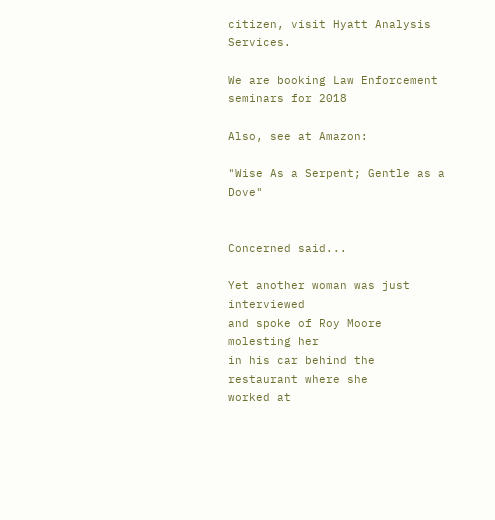citizen, visit Hyatt Analysis Services.

We are booking Law Enforcement seminars for 2018

Also, see at Amazon:

"Wise As a Serpent; Gentle as a Dove"


Concerned said...

Yet another woman was just interviewed
and spoke of Roy Moore molesting her
in his car behind the restaurant where she
worked at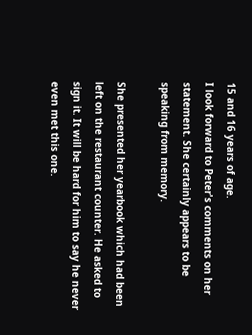15 and 16 years of age.
I look forward to Peter's comments on her
statement. She certainly appears to be
speaking from memory.

She presented her yearbook which had been
left on the restaurant counter. He asked to
sign it. It will be hard for him to say he never
even met this one.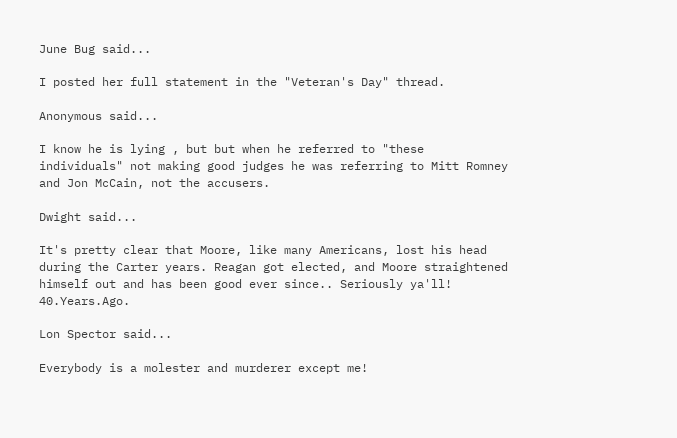June Bug said...

I posted her full statement in the "Veteran's Day" thread.

Anonymous said...

I know he is lying , but but when he referred to "these individuals" not making good judges he was referring to Mitt Romney and Jon McCain, not the accusers.

Dwight said...

It's pretty clear that Moore, like many Americans, lost his head during the Carter years. Reagan got elected, and Moore straightened himself out and has been good ever since.. Seriously ya'll! 40.Years.Ago.

Lon Spector said...

Everybody is a molester and murderer except me!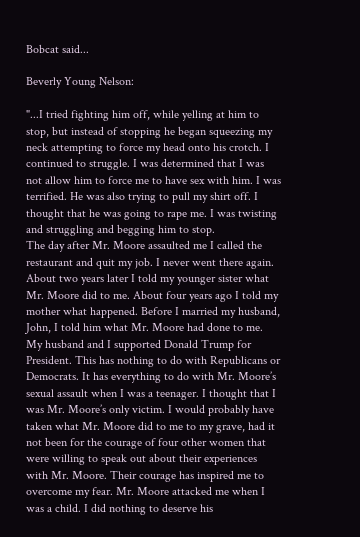Bobcat said...

Beverly Young Nelson:

"...I tried fighting him off, while yelling at him to stop, but instead of stopping he began squeezing my neck attempting to force my head onto his crotch. I continued to struggle. I was determined that I was not allow him to force me to have sex with him. I was terrified. He was also trying to pull my shirt off. I thought that he was going to rape me. I was twisting and struggling and begging him to stop.
The day after Mr. Moore assaulted me I called the restaurant and quit my job. I never went there again. About two years later I told my younger sister what Mr. Moore did to me. About four years ago I told my mother what happened. Before I married my husband, John, I told him what Mr. Moore had done to me. My husband and I supported Donald Trump for President. This has nothing to do with Republicans or Democrats. It has everything to do with Mr. Moore’s sexual assault when I was a teenager. I thought that I was Mr. Moore’s only victim. I would probably have taken what Mr. Moore did to me to my grave, had it not been for the courage of four other women that were willing to speak out about their experiences with Mr. Moore. Their courage has inspired me to overcome my fear. Mr. Moore attacked me when I was a child. I did nothing to deserve his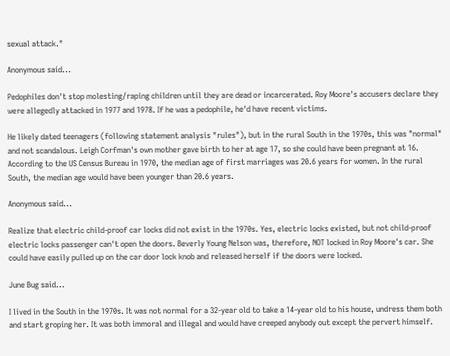sexual attack."

Anonymous said...

Pedophiles don't stop molesting/raping children until they are dead or incarcerated. Roy Moore's accusers declare they were allegedly attacked in 1977 and 1978. If he was a pedophile, he'd have recent victims.

He likely dated teenagers (following statement analysis "rules"), but in the rural South in the 1970s, this was "normal" and not scandalous. Leigh Corfman's own mother gave birth to her at age 17, so she could have been pregnant at 16. According to the US Census Bureau in 1970, the median age of first marriages was 20.6 years for women. In the rural South, the median age would have been younger than 20.6 years.

Anonymous said...

Realize that electric child-proof car locks did not exist in the 1970s. Yes, electric locks existed, but not child-proof electric locks passenger can't open the doors. Beverly Young Nelson was, therefore, NOT locked in Roy Moore's car. She could have easily pulled up on the car door lock knob and released herself if the doors were locked.

June Bug said...

I lived in the South in the 1970s. It was not normal for a 32-year old to take a 14-year old to his house, undress them both and start groping her. It was both immoral and illegal and would have creeped anybody out except the pervert himself.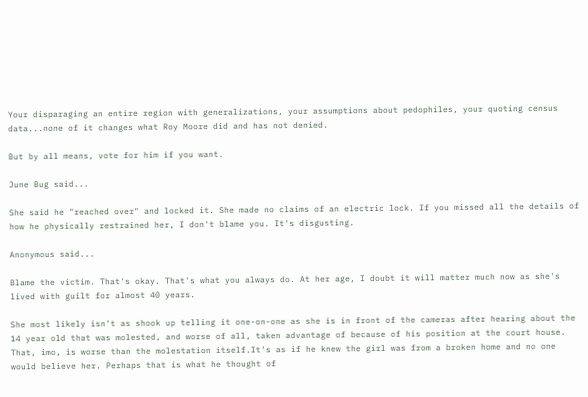Your disparaging an entire region with generalizations, your assumptions about pedophiles, your quoting census data...none of it changes what Roy Moore did and has not denied.

But by all means, vote for him if you want.

June Bug said...

She said he "reached over" and locked it. She made no claims of an electric lock. If you missed all the details of how he physically restrained her, I don't blame you. It's disgusting.

Anonymous said...

Blame the victim. That's okay. That's what you always do. At her age, I doubt it will matter much now as she's lived with guilt for almost 40 years.

She most likely isn't as shook up telling it one-on-one as she is in front of the cameras after hearing about the 14 year old that was molested, and worse of all, taken advantage of because of his position at the court house. That, imo, is worse than the molestation itself.It's as if he knew the girl was from a broken home and no one would believe her. Perhaps that is what he thought of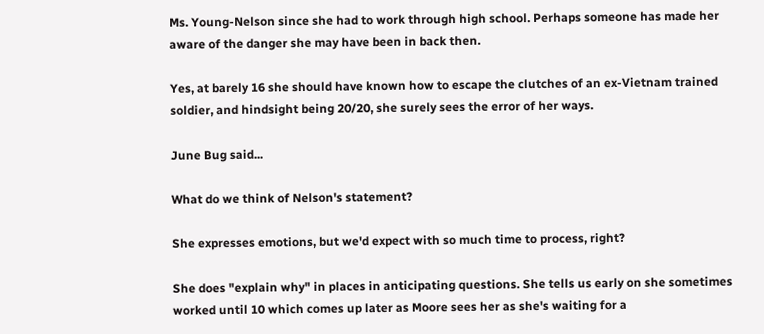Ms. Young-Nelson since she had to work through high school. Perhaps someone has made her aware of the danger she may have been in back then.

Yes, at barely 16 she should have known how to escape the clutches of an ex-Vietnam trained soldier, and hindsight being 20/20, she surely sees the error of her ways.

June Bug said...

What do we think of Nelson's statement?

She expresses emotions, but we'd expect with so much time to process, right?

She does "explain why" in places in anticipating questions. She tells us early on she sometimes worked until 10 which comes up later as Moore sees her as she's waiting for a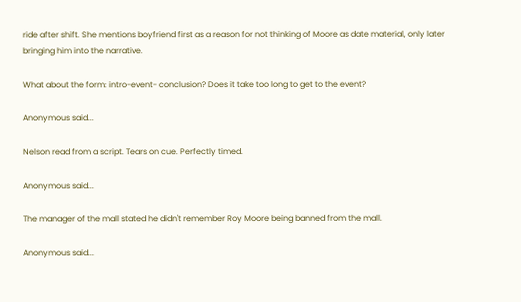ride after shift. She mentions boyfriend first as a reason for not thinking of Moore as date material, only later bringing him into the narrative.

What about the form: intro-event- conclusion? Does it take too long to get to the event?

Anonymous said...

Nelson read from a script. Tears on cue. Perfectly timed.

Anonymous said...

The manager of the mall stated he didn't remember Roy Moore being banned from the mall.

Anonymous said...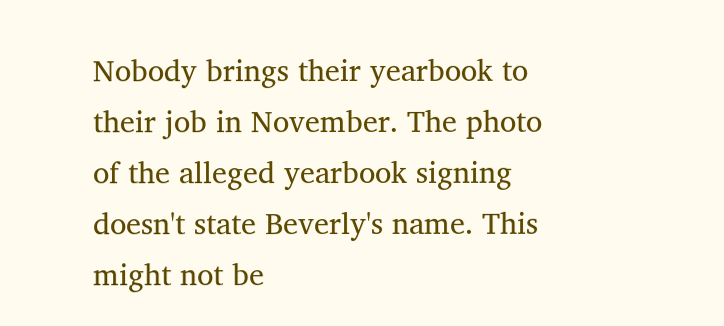Nobody brings their yearbook to their job in November. The photo of the alleged yearbook signing doesn't state Beverly's name. This might not be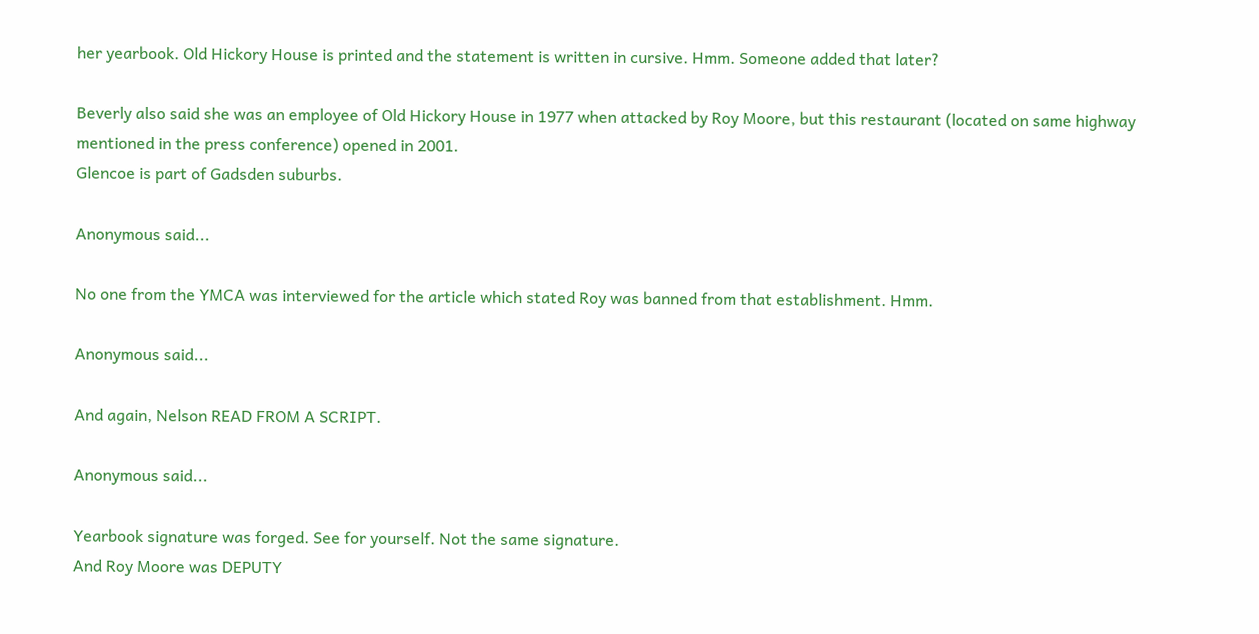her yearbook. Old Hickory House is printed and the statement is written in cursive. Hmm. Someone added that later?

Beverly also said she was an employee of Old Hickory House in 1977 when attacked by Roy Moore, but this restaurant (located on same highway mentioned in the press conference) opened in 2001.
Glencoe is part of Gadsden suburbs.

Anonymous said...

No one from the YMCA was interviewed for the article which stated Roy was banned from that establishment. Hmm.

Anonymous said...

And again, Nelson READ FROM A SCRIPT.

Anonymous said...

Yearbook signature was forged. See for yourself. Not the same signature.
And Roy Moore was DEPUTY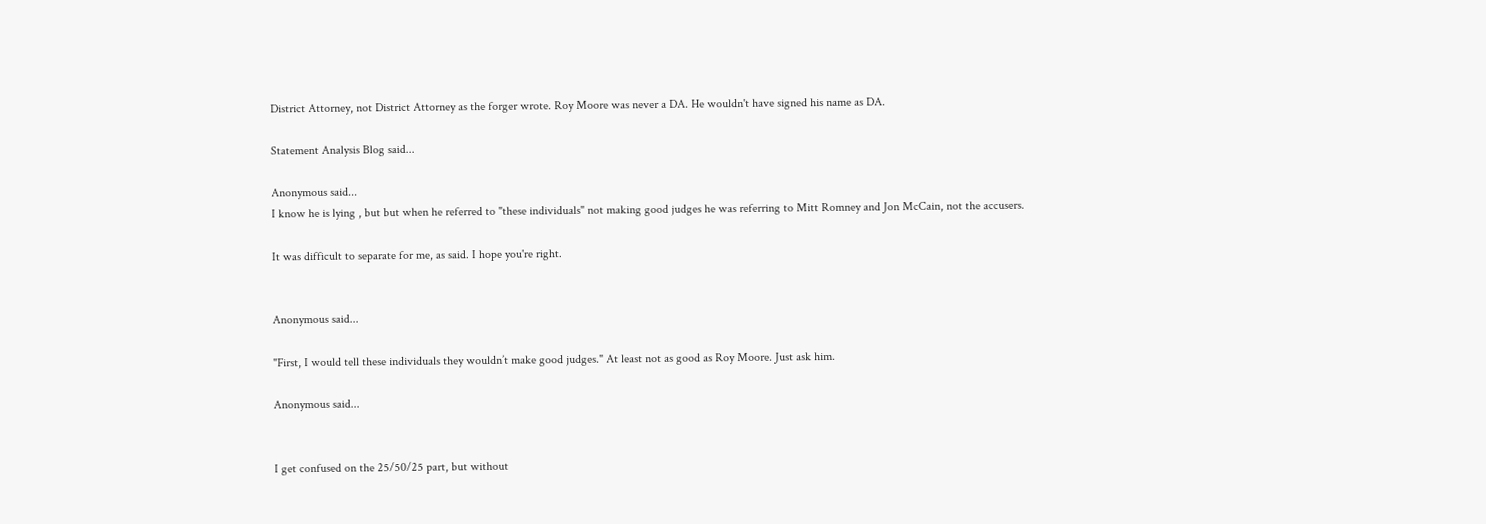District Attorney, not District Attorney as the forger wrote. Roy Moore was never a DA. He wouldn't have signed his name as DA.

Statement Analysis Blog said...

Anonymous said...
I know he is lying , but but when he referred to "these individuals" not making good judges he was referring to Mitt Romney and Jon McCain, not the accusers.

It was difficult to separate for me, as said. I hope you're right.


Anonymous said...

"First, I would tell these individuals they wouldn’t make good judges." At least not as good as Roy Moore. Just ask him.

Anonymous said...


I get confused on the 25/50/25 part, but without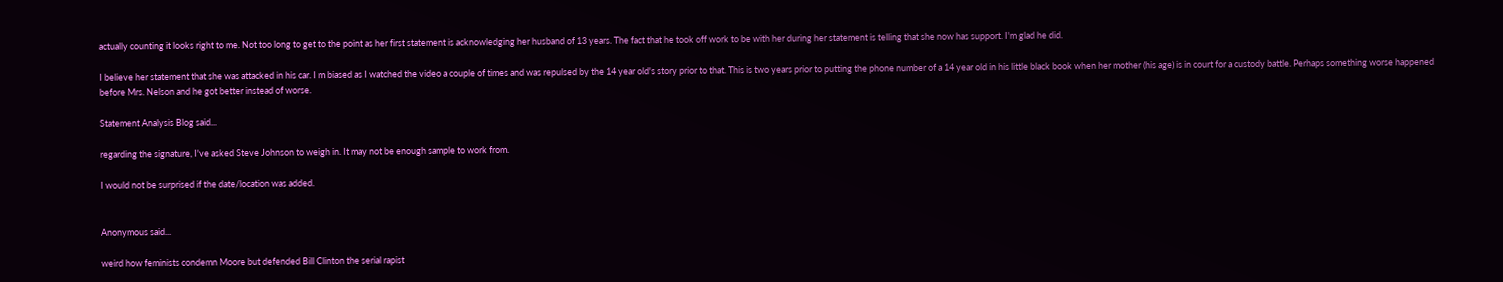actually counting it looks right to me. Not too long to get to the point as her first statement is acknowledging her husband of 13 years. The fact that he took off work to be with her during her statement is telling that she now has support. I'm glad he did.

I believe her statement that she was attacked in his car. I m biased as I watched the video a couple of times and was repulsed by the 14 year old's story prior to that. This is two years prior to putting the phone number of a 14 year old in his little black book when her mother (his age) is in court for a custody battle. Perhaps something worse happened before Mrs. Nelson and he got better instead of worse.

Statement Analysis Blog said...

regarding the signature, I've asked Steve Johnson to weigh in. It may not be enough sample to work from.

I would not be surprised if the date/location was added.


Anonymous said...

weird how feminists condemn Moore but defended Bill Clinton the serial rapist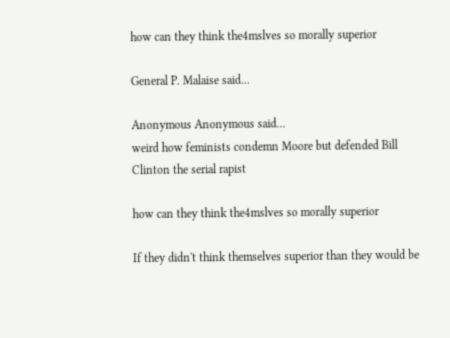how can they think the4mslves so morally superior

General P. Malaise said...

Anonymous Anonymous said...
weird how feminists condemn Moore but defended Bill Clinton the serial rapist

how can they think the4mslves so morally superior

If they didn't think themselves superior than they would be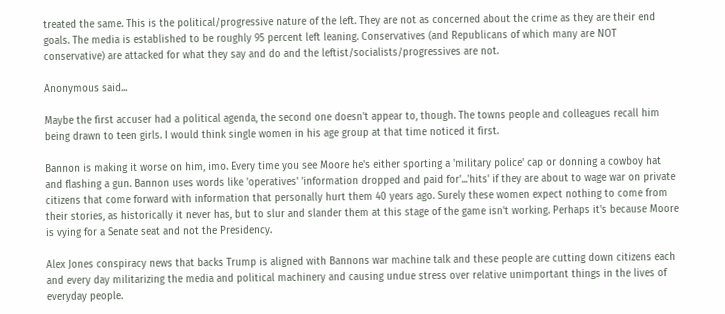treated the same. This is the political/progressive nature of the left. They are not as concerned about the crime as they are their end goals. The media is established to be roughly 95 percent left leaning. Conservatives (and Republicans of which many are NOT conservative) are attacked for what they say and do and the leftist/socialists/progressives are not.

Anonymous said...

Maybe the first accuser had a political agenda, the second one doesn't appear to, though. The towns people and colleagues recall him being drawn to teen girls. I would think single women in his age group at that time noticed it first.

Bannon is making it worse on him, imo. Every time you see Moore he's either sporting a 'military police' cap or donning a cowboy hat and flashing a gun. Bannon uses words like 'operatives' 'information dropped and paid for'...'hits' if they are about to wage war on private citizens that come forward with information that personally hurt them 40 years ago. Surely these women expect nothing to come from their stories, as historically it never has, but to slur and slander them at this stage of the game isn't working. Perhaps it's because Moore is vying for a Senate seat and not the Presidency.

Alex Jones conspiracy news that backs Trump is aligned with Bannons war machine talk and these people are cutting down citizens each and every day militarizing the media and political machinery and causing undue stress over relative unimportant things in the lives of everyday people.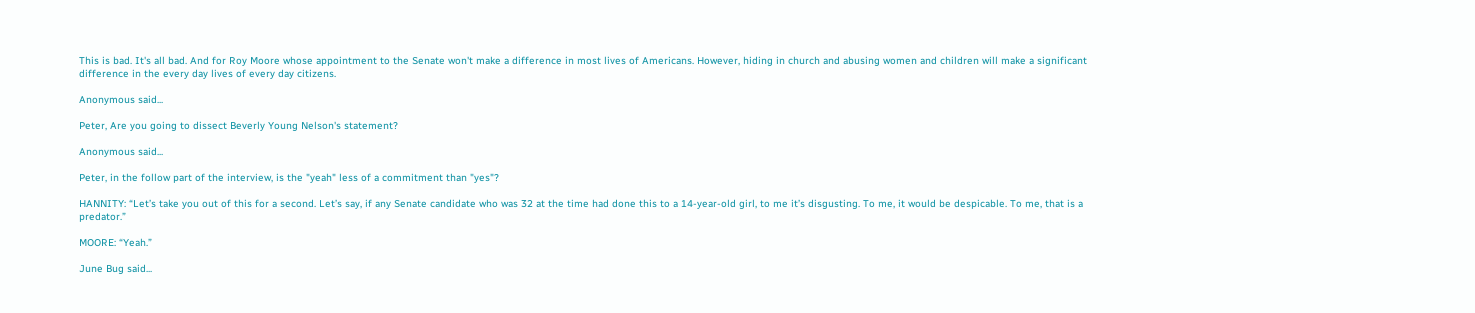This is bad. It's all bad. And for Roy Moore whose appointment to the Senate won't make a difference in most lives of Americans. However, hiding in church and abusing women and children will make a significant difference in the every day lives of every day citizens.

Anonymous said...

Peter, Are you going to dissect Beverly Young Nelson's statement?

Anonymous said...

Peter, in the follow part of the interview, is the "yeah" less of a commitment than "yes"?

HANNITY: “Let’s take you out of this for a second. Let’s say, if any Senate candidate who was 32 at the time had done this to a 14-year-old girl, to me it’s disgusting. To me, it would be despicable. To me, that is a predator.”

MOORE: “Yeah.”

June Bug said...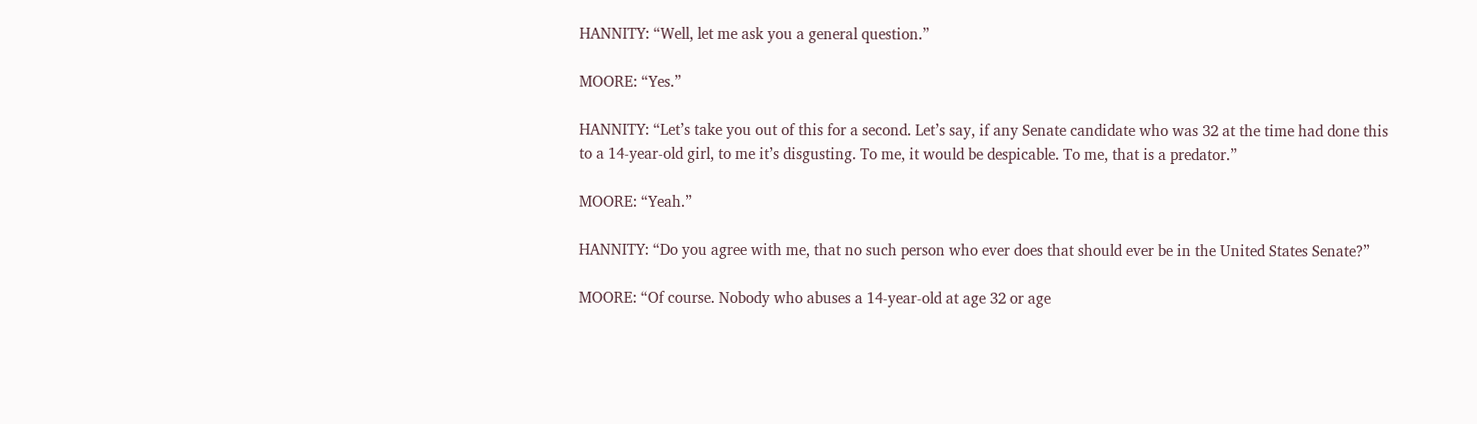HANNITY: “Well, let me ask you a general question.”

MOORE: “Yes.”

HANNITY: “Let’s take you out of this for a second. Let’s say, if any Senate candidate who was 32 at the time had done this to a 14-year-old girl, to me it’s disgusting. To me, it would be despicable. To me, that is a predator.”

MOORE: “Yeah.”

HANNITY: “Do you agree with me, that no such person who ever does that should ever be in the United States Senate?”

MOORE: “Of course. Nobody who abuses a 14-year-old at age 32 or age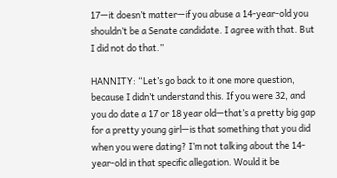17—it doesn’t matter—if you abuse a 14-year-old you shouldn’t be a Senate candidate. I agree with that. But I did not do that.”

HANNITY: “Let’s go back to it one more question, because I didn’t understand this. If you were 32, and you do date a 17 or 18 year old—that’s a pretty big gap for a pretty young girl—is that something that you did when you were dating? I’m not talking about the 14-year-old in that specific allegation. Would it be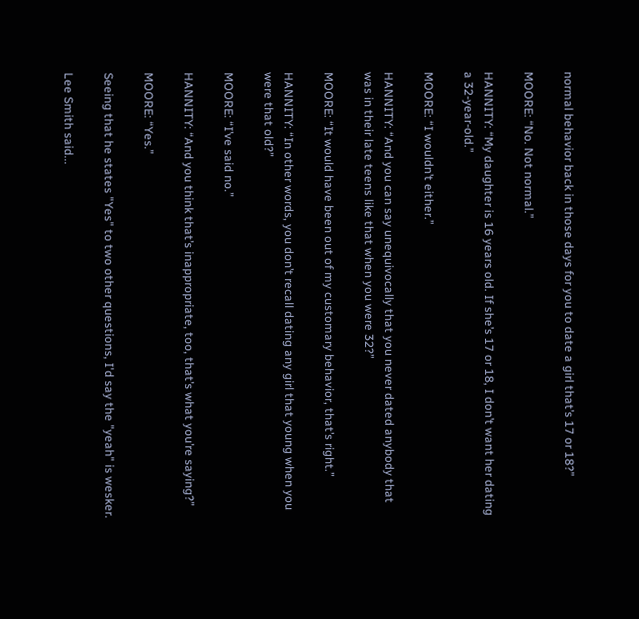normal behavior back in those days for you to date a girl that’s 17 or 18?”

MOORE: “No. Not normal.”

HANNITY: “My daughter is 16 years old. If she’s 17 or 18, I don’t want her dating a 32-year-old.”

MOORE: “I wouldn’t either.”

HANNITY: “And you can say unequivocally that you never dated anybody that was in their late teens like that when you were 32?”

MOORE: “It would have been out of my customary behavior, that’s right.”

HANNITY: “In other words, you don’t recall dating any girl that young when you were that old?”

MOORE: “I’ve said no.”

HANNITY: “And you think that’s inappropriate, too, that’s what you’re saying?”

MOORE: “Yes.”

Seeing that he states "Yes" to two other questions, I'd say the "yeah" is wesker.

Lee Smith said...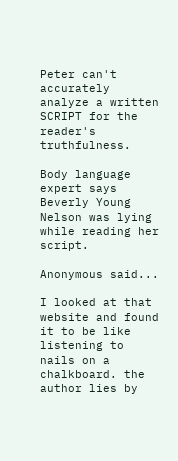Peter can't accurately analyze a written SCRIPT for the reader's truthfulness.

Body language expert says Beverly Young Nelson was lying while reading her script.

Anonymous said...

I looked at that website and found it to be like listening to nails on a chalkboard. the author lies by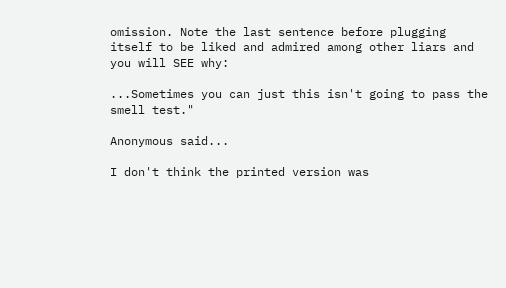omission. Note the last sentence before plugging itself to be liked and admired among other liars and you will SEE why:

...Sometimes you can just this isn't going to pass the smell test."

Anonymous said...

I don't think the printed version was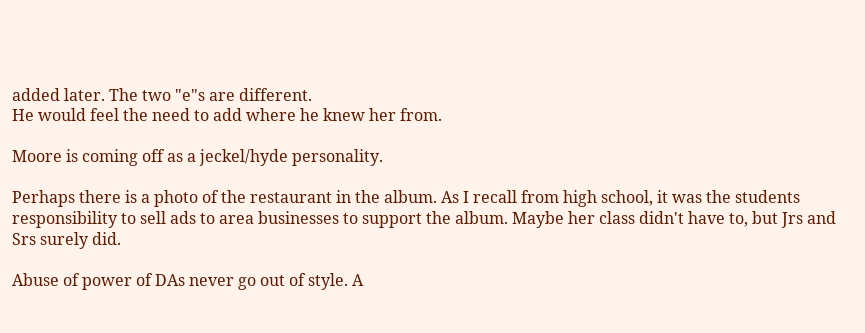added later. The two "e"s are different.
He would feel the need to add where he knew her from.

Moore is coming off as a jeckel/hyde personality.

Perhaps there is a photo of the restaurant in the album. As I recall from high school, it was the students responsibility to sell ads to area businesses to support the album. Maybe her class didn't have to, but Jrs and Srs surely did.

Abuse of power of DAs never go out of style. A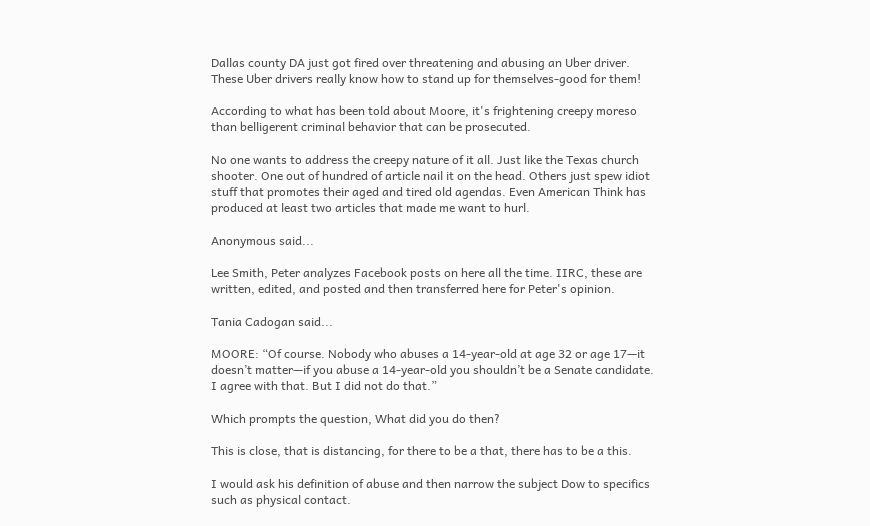Dallas county DA just got fired over threatening and abusing an Uber driver. These Uber drivers really know how to stand up for themselves-good for them!

According to what has been told about Moore, it's frightening creepy moreso than belligerent criminal behavior that can be prosecuted.

No one wants to address the creepy nature of it all. Just like the Texas church shooter. One out of hundred of article nail it on the head. Others just spew idiot stuff that promotes their aged and tired old agendas. Even American Think has produced at least two articles that made me want to hurl.

Anonymous said...

Lee Smith, Peter analyzes Facebook posts on here all the time. IIRC, these are written, edited, and posted and then transferred here for Peter's opinion.

Tania Cadogan said...

MOORE: “Of course. Nobody who abuses a 14-year-old at age 32 or age 17—it doesn’t matter—if you abuse a 14-year-old you shouldn’t be a Senate candidate. I agree with that. But I did not do that.”

Which prompts the question, What did you do then?

This is close, that is distancing, for there to be a that, there has to be a this.

I would ask his definition of abuse and then narrow the subject Dow to specifics such as physical contact.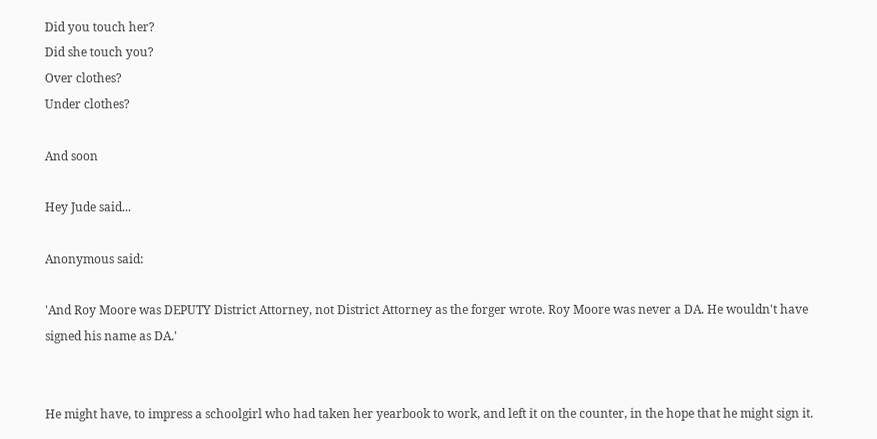Did you touch her?
Did she touch you?
Over clothes?
Under clothes?

And soon

Hey Jude said...

Anonymous said:

'And Roy Moore was DEPUTY District Attorney, not District Attorney as the forger wrote. Roy Moore was never a DA. He wouldn't have signed his name as DA.'


He might have, to impress a schoolgirl who had taken her yearbook to work, and left it on the counter, in the hope that he might sign it.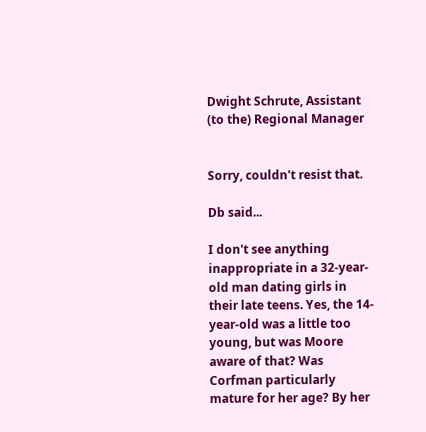Dwight Schrute, Assistant (to the) Regional Manager


Sorry, couldn't resist that.

Db said...

I don't see anything inappropriate in a 32-year-old man dating girls in their late teens. Yes, the 14-year-old was a little too young, but was Moore aware of that? Was Corfman particularly mature for her age? By her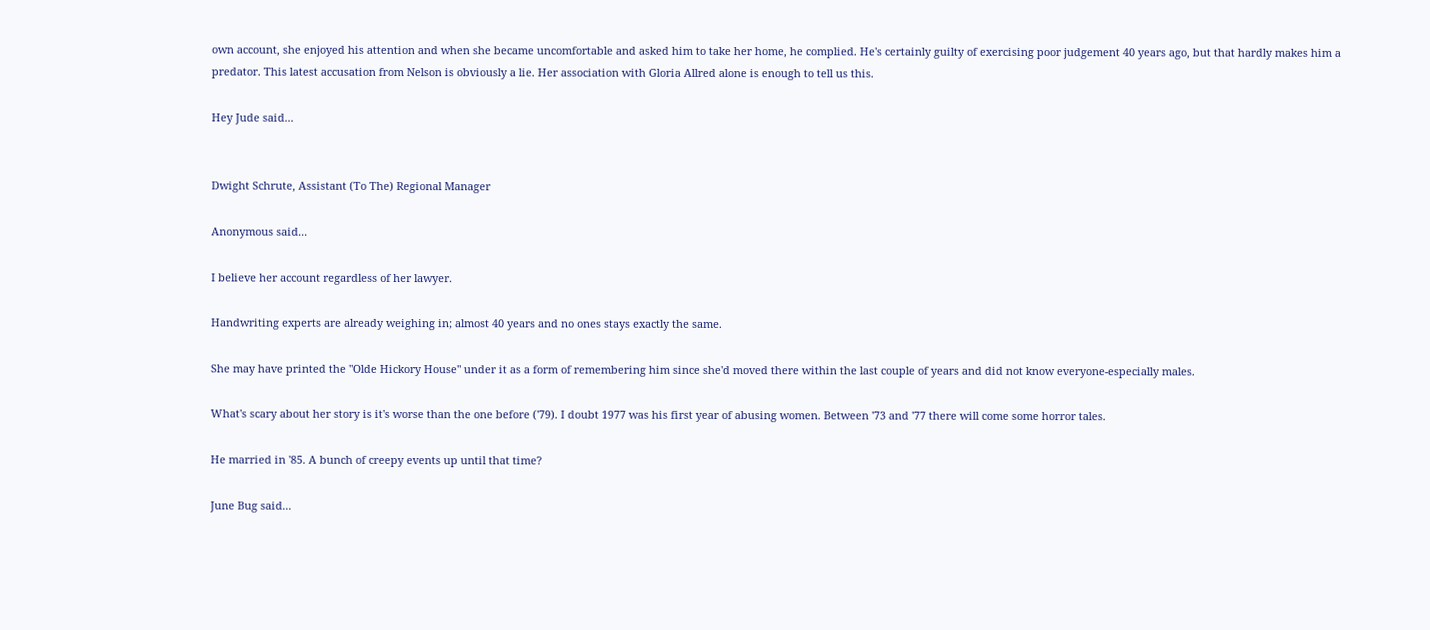own account, she enjoyed his attention and when she became uncomfortable and asked him to take her home, he complied. He's certainly guilty of exercising poor judgement 40 years ago, but that hardly makes him a predator. This latest accusation from Nelson is obviously a lie. Her association with Gloria Allred alone is enough to tell us this.

Hey Jude said...


Dwight Schrute, Assistant (To The) Regional Manager

Anonymous said...

I believe her account regardless of her lawyer.

Handwriting experts are already weighing in; almost 40 years and no ones stays exactly the same.

She may have printed the "Olde Hickory House" under it as a form of remembering him since she'd moved there within the last couple of years and did not know everyone-especially males.

What's scary about her story is it's worse than the one before ('79). I doubt 1977 was his first year of abusing women. Between '73 and '77 there will come some horror tales.

He married in '85. A bunch of creepy events up until that time?

June Bug said...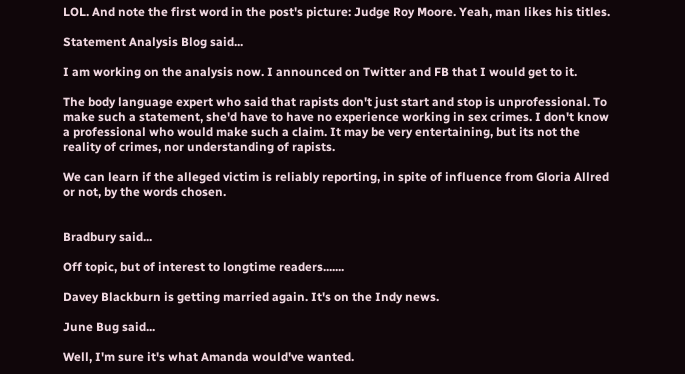LOL. And note the first word in the post's picture: Judge Roy Moore. Yeah, man likes his titles.

Statement Analysis Blog said...

I am working on the analysis now. I announced on Twitter and FB that I would get to it.

The body language expert who said that rapists don't just start and stop is unprofessional. To make such a statement, she'd have to have no experience working in sex crimes. I don't know a professional who would make such a claim. It may be very entertaining, but its not the reality of crimes, nor understanding of rapists.

We can learn if the alleged victim is reliably reporting, in spite of influence from Gloria Allred or not, by the words chosen.


Bradbury said...

Off topic, but of interest to longtime readers.......

Davey Blackburn is getting married again. It's on the Indy news.

June Bug said...

Well, I'm sure it's what Amanda would've wanted.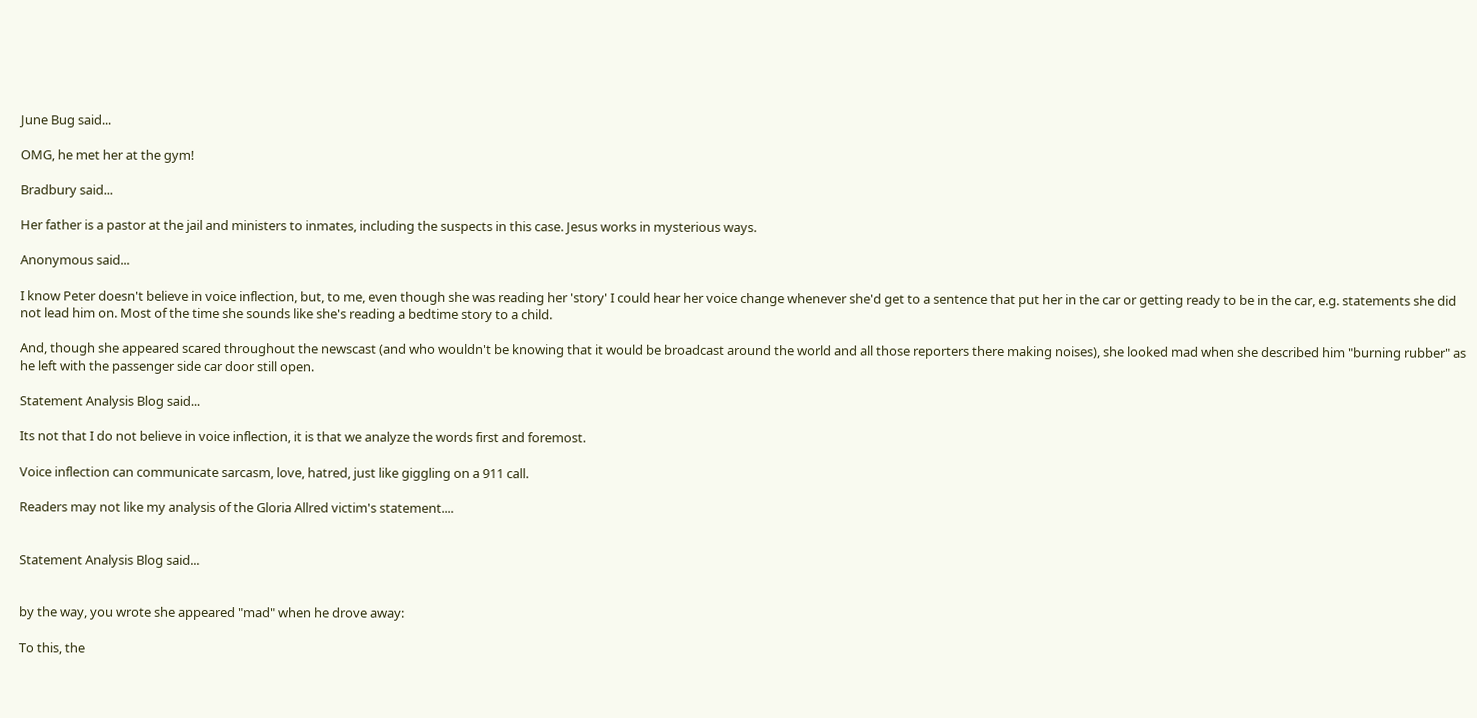June Bug said...

OMG, he met her at the gym!

Bradbury said...

Her father is a pastor at the jail and ministers to inmates, including the suspects in this case. Jesus works in mysterious ways.

Anonymous said...

I know Peter doesn't believe in voice inflection, but, to me, even though she was reading her 'story' I could hear her voice change whenever she'd get to a sentence that put her in the car or getting ready to be in the car, e.g. statements she did not lead him on. Most of the time she sounds like she's reading a bedtime story to a child.

And, though she appeared scared throughout the newscast (and who wouldn't be knowing that it would be broadcast around the world and all those reporters there making noises), she looked mad when she described him "burning rubber" as he left with the passenger side car door still open.

Statement Analysis Blog said...

Its not that I do not believe in voice inflection, it is that we analyze the words first and foremost.

Voice inflection can communicate sarcasm, love, hatred, just like giggling on a 911 call.

Readers may not like my analysis of the Gloria Allred victim's statement....


Statement Analysis Blog said...


by the way, you wrote she appeared "mad" when he drove away:

To this, the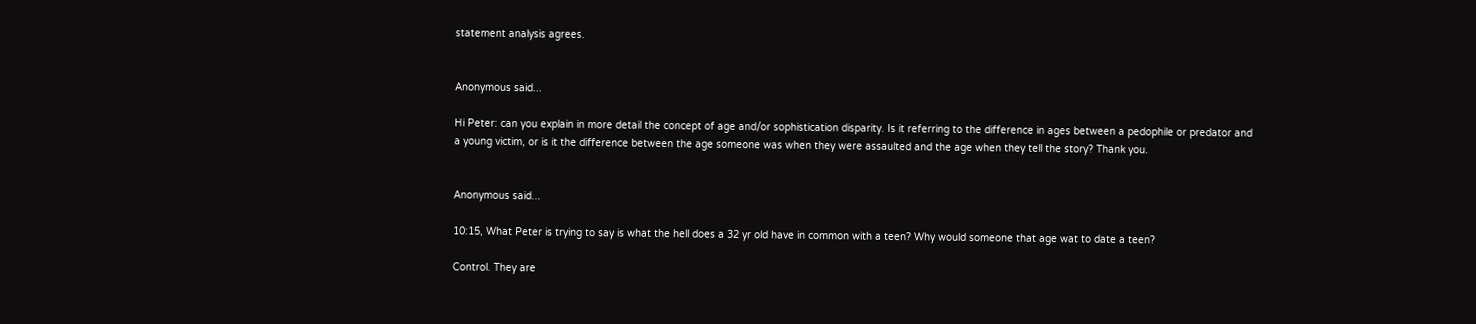statement analysis agrees.


Anonymous said...

Hi Peter: can you explain in more detail the concept of age and/or sophistication disparity. Is it referring to the difference in ages between a pedophile or predator and a young victim, or is it the difference between the age someone was when they were assaulted and the age when they tell the story? Thank you.


Anonymous said...

10:15, What Peter is trying to say is what the hell does a 32 yr old have in common with a teen? Why would someone that age wat to date a teen?

Control. They are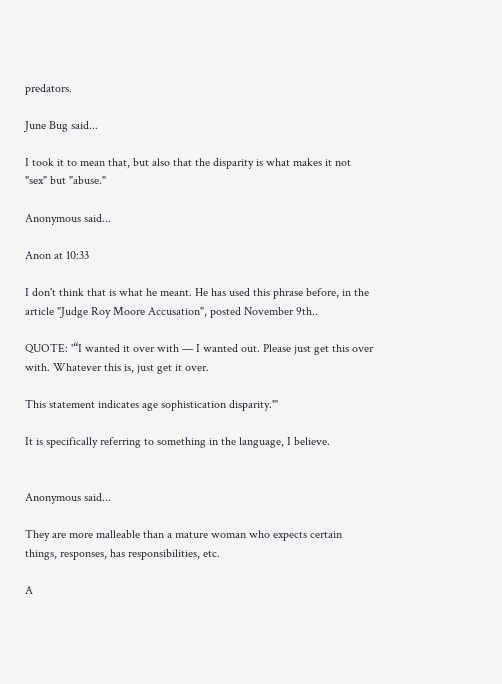predators.

June Bug said...

I took it to mean that, but also that the disparity is what makes it not "sex" but "abuse."

Anonymous said...

Anon at 10:33

I don't think that is what he meant. He has used this phrase before, in the article "Judge Roy Moore Accusation", posted November 9th..

QUOTE: '“I wanted it over with — I wanted out. Please just get this over with. Whatever this is, just get it over.

This statement indicates age sophistication disparity."'

It is specifically referring to something in the language, I believe.


Anonymous said...

They are more malleable than a mature woman who expects certain things, responses, has responsibilities, etc.

A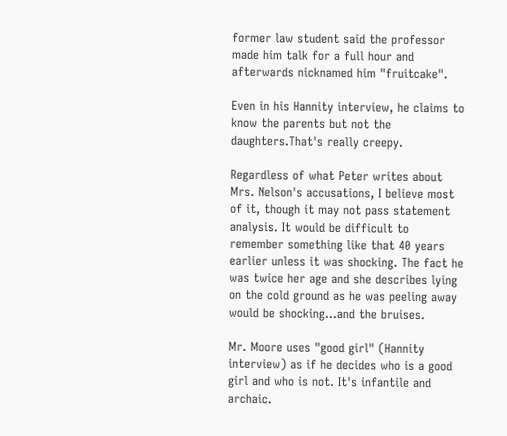former law student said the professor made him talk for a full hour and afterwards nicknamed him "fruitcake".

Even in his Hannity interview, he claims to know the parents but not the daughters.That's really creepy.

Regardless of what Peter writes about Mrs. Nelson's accusations, I believe most of it, though it may not pass statement analysis. It would be difficult to remember something like that 40 years earlier unless it was shocking. The fact he was twice her age and she describes lying on the cold ground as he was peeling away would be shocking...and the bruises.

Mr. Moore uses "good girl" (Hannity interview) as if he decides who is a good girl and who is not. It's infantile and archaic.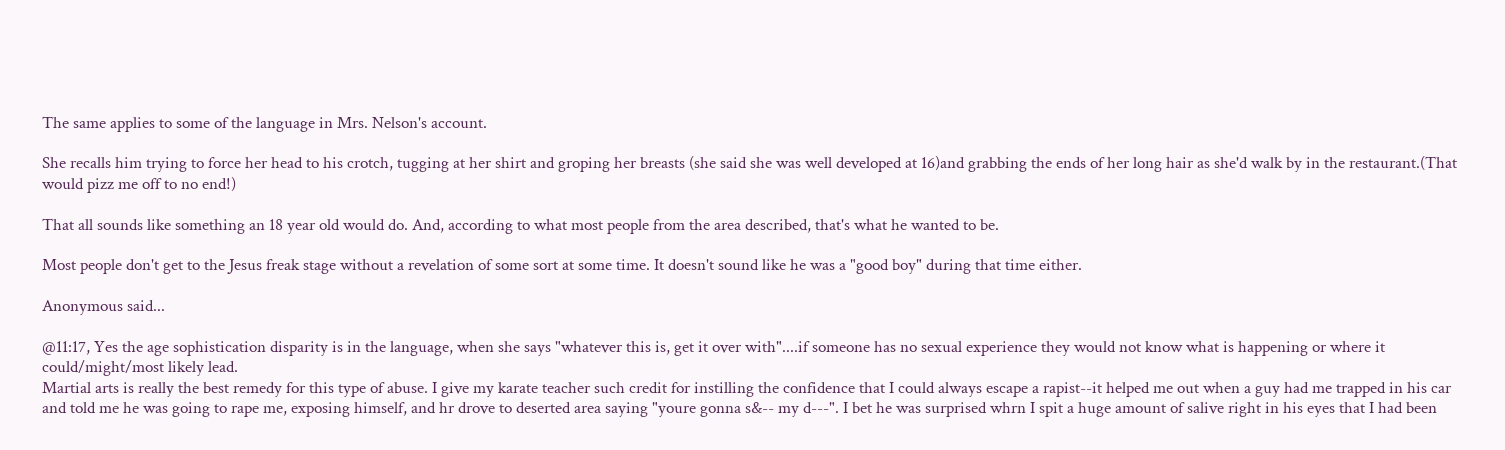The same applies to some of the language in Mrs. Nelson's account.

She recalls him trying to force her head to his crotch, tugging at her shirt and groping her breasts (she said she was well developed at 16)and grabbing the ends of her long hair as she'd walk by in the restaurant.(That would pizz me off to no end!)

That all sounds like something an 18 year old would do. And, according to what most people from the area described, that's what he wanted to be.

Most people don't get to the Jesus freak stage without a revelation of some sort at some time. It doesn't sound like he was a "good boy" during that time either.

Anonymous said...

@11:17, Yes the age sophistication disparity is in the language, when she says "whatever this is, get it over with"....if someone has no sexual experience they would not know what is happening or where it could/might/most likely lead.
Martial arts is really the best remedy for this type of abuse. I give my karate teacher such credit for instilling the confidence that I could always escape a rapist--it helped me out when a guy had me trapped in his car and told me he was going to rape me, exposing himself, and hr drove to deserted area saying "youre gonna s&-- my d---". I bet he was surprised whrn I spit a huge amount of salive right in his eyes that I had been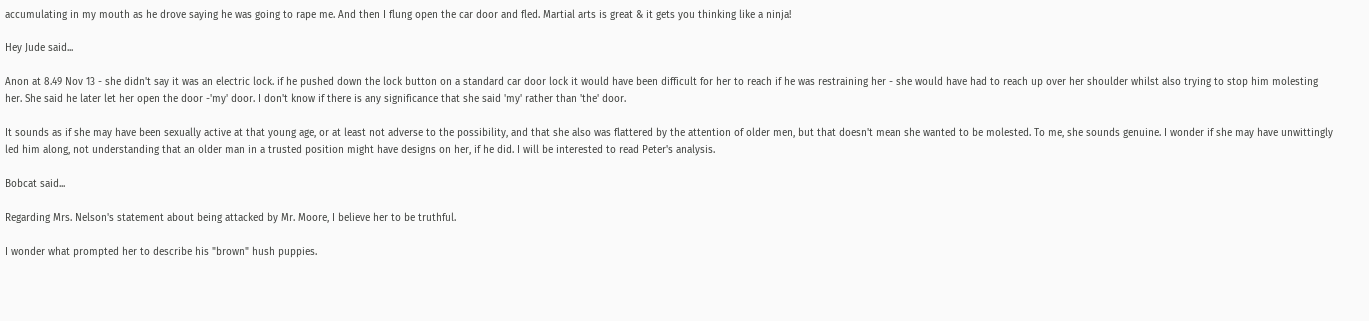accumulating in my mouth as he drove saying he was going to rape me. And then I flung open the car door and fled. Martial arts is great & it gets you thinking like a ninja!

Hey Jude said...

Anon at 8.49 Nov 13 - she didn't say it was an electric lock. if he pushed down the lock button on a standard car door lock it would have been difficult for her to reach if he was restraining her - she would have had to reach up over her shoulder whilst also trying to stop him molesting her. She said he later let her open the door -'my' door. I don't know if there is any significance that she said 'my' rather than 'the' door.

It sounds as if she may have been sexually active at that young age, or at least not adverse to the possibility, and that she also was flattered by the attention of older men, but that doesn't mean she wanted to be molested. To me, she sounds genuine. I wonder if she may have unwittingly led him along, not understanding that an older man in a trusted position might have designs on her, if he did. I will be interested to read Peter's analysis.

Bobcat said...

Regarding Mrs. Nelson's statement about being attacked by Mr. Moore, I believe her to be truthful.

I wonder what prompted her to describe his "brown" hush puppies.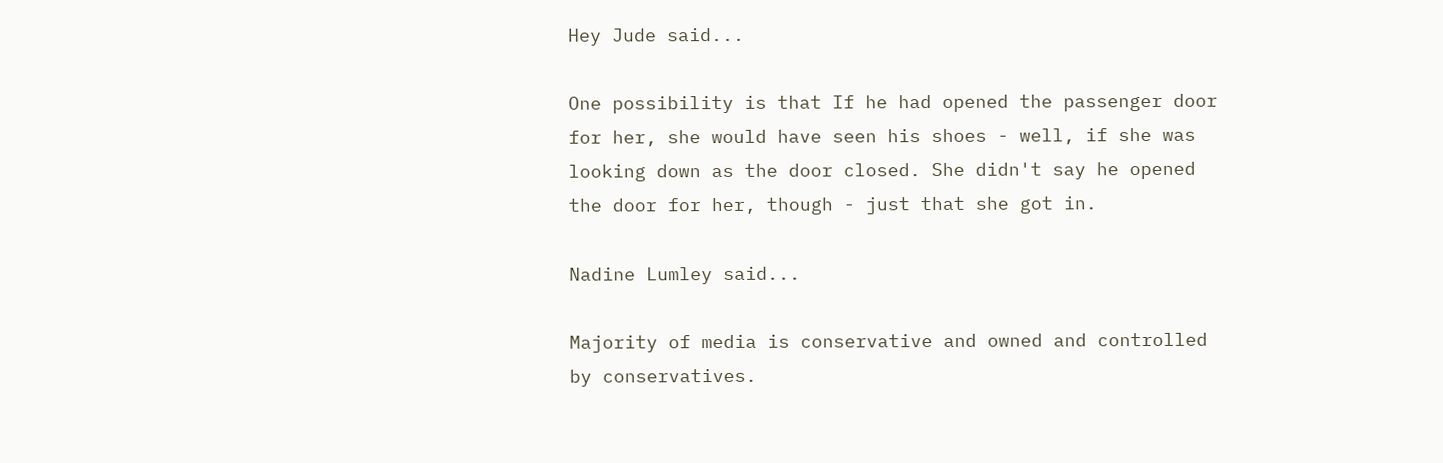Hey Jude said...

One possibility is that If he had opened the passenger door for her, she would have seen his shoes - well, if she was looking down as the door closed. She didn't say he opened the door for her, though - just that she got in.

Nadine Lumley said...

Majority of media is conservative and owned and controlled by conservatives.